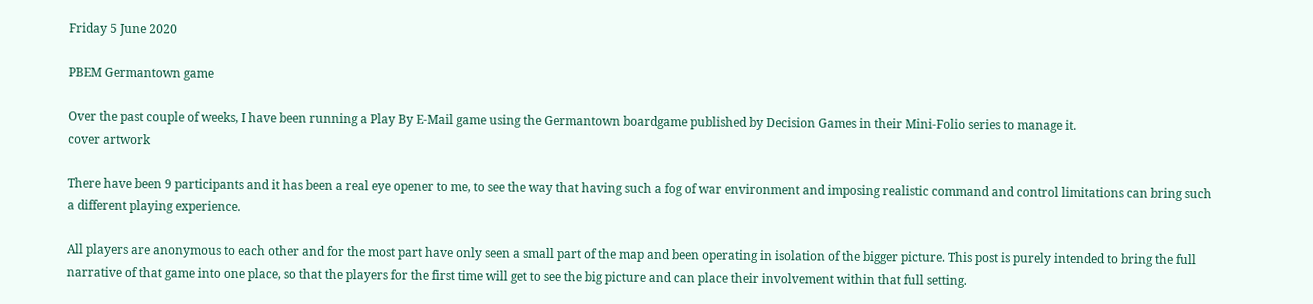Friday 5 June 2020

PBEM Germantown game

Over the past couple of weeks, I have been running a Play By E-Mail game using the Germantown boardgame published by Decision Games in their Mini-Folio series to manage it.
cover artwork

There have been 9 participants and it has been a real eye opener to me, to see the way that having such a fog of war environment and imposing realistic command and control limitations can bring such a different playing experience.

All players are anonymous to each other and for the most part have only seen a small part of the map and been operating in isolation of the bigger picture. This post is purely intended to bring the full narrative of that game into one place, so that the players for the first time will get to see the big picture and can place their involvement within that full setting.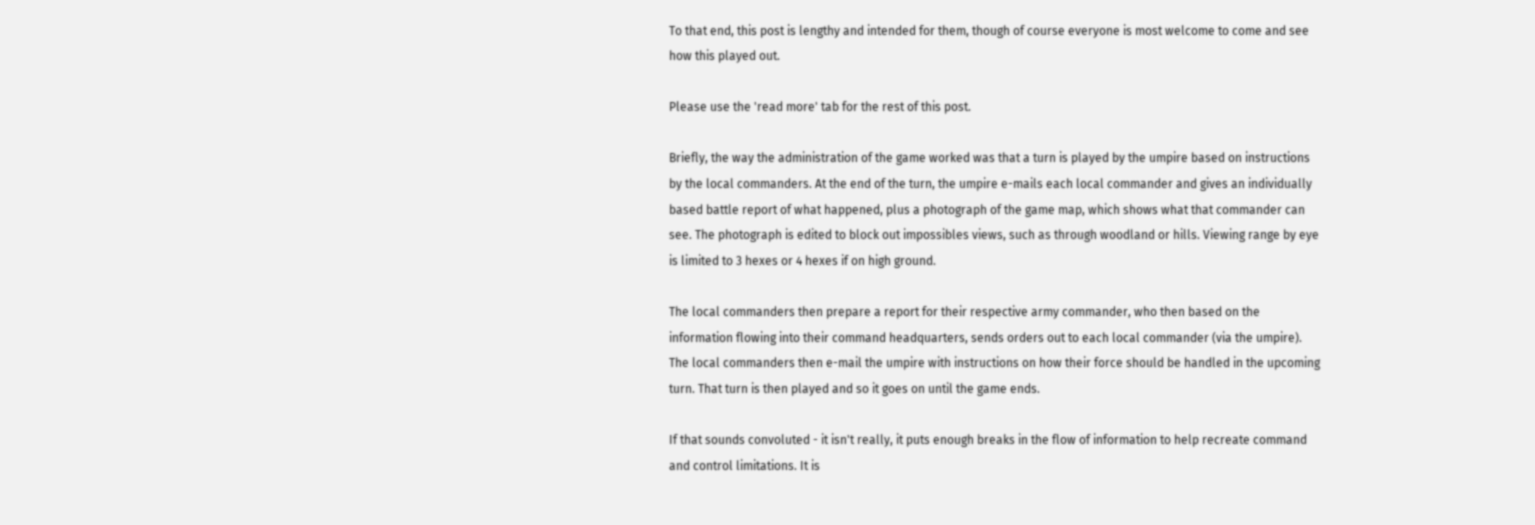To that end, this post is lengthy and intended for them, though of course everyone is most welcome to come and see how this played out.

Please use the 'read more' tab for the rest of this post.

Briefly, the way the administration of the game worked was that a turn is played by the umpire based on instructions by the local commanders. At the end of the turn, the umpire e-mails each local commander and gives an individually based battle report of what happened, plus a photograph of the game map, which shows what that commander can see. The photograph is edited to block out impossibles views, such as through woodland or hills. Viewing range by eye is limited to 3 hexes or 4 hexes if on high ground.

The local commanders then prepare a report for their respective army commander, who then based on the information flowing into their command headquarters, sends orders out to each local commander (via the umpire). The local commanders then e-mail the umpire with instructions on how their force should be handled in the upcoming turn. That turn is then played and so it goes on until the game ends.

If that sounds convoluted - it isn't really, it puts enough breaks in the flow of information to help recreate command and control limitations. It is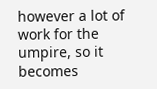however a lot of work for the umpire, so it becomes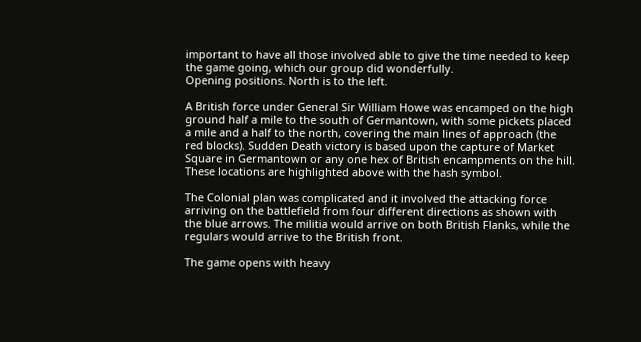important to have all those involved able to give the time needed to keep the game going, which our group did wonderfully.
Opening positions. North is to the left.

A British force under General Sir William Howe was encamped on the high ground half a mile to the south of Germantown, with some pickets placed a mile and a half to the north, covering the main lines of approach (the red blocks). Sudden Death victory is based upon the capture of Market Square in Germantown or any one hex of British encampments on the hill. These locations are highlighted above with the hash symbol.

The Colonial plan was complicated and it involved the attacking force arriving on the battlefield from four different directions as shown with the blue arrows. The militia would arrive on both British Flanks, while the regulars would arrive to the British front.

The game opens with heavy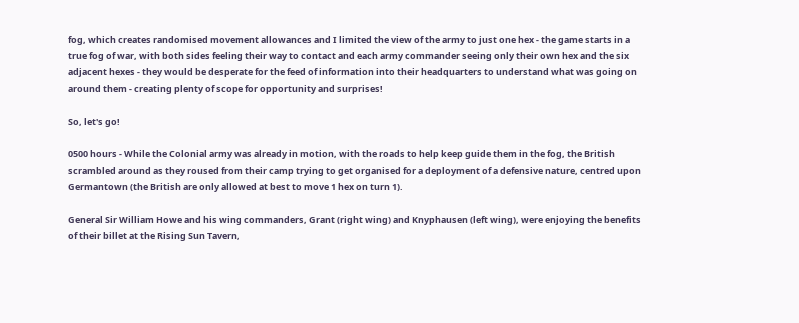fog, which creates randomised movement allowances and I limited the view of the army to just one hex - the game starts in a true fog of war, with both sides feeling their way to contact and each army commander seeing only their own hex and the six adjacent hexes - they would be desperate for the feed of information into their headquarters to understand what was going on around them - creating plenty of scope for opportunity and surprises!

So, let's go!

0500 hours - While the Colonial army was already in motion, with the roads to help keep guide them in the fog, the British scrambled around as they roused from their camp trying to get organised for a deployment of a defensive nature, centred upon Germantown (the British are only allowed at best to move 1 hex on turn 1).

General Sir William Howe and his wing commanders, Grant (right wing) and Knyphausen (left wing), were enjoying the benefits of their billet at the Rising Sun Tavern,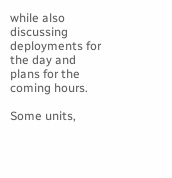while also discussing deployments for the day and plans for the coming hours.

Some units,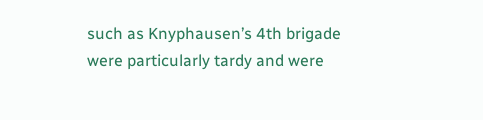such as Knyphausen’s 4th brigade were particularly tardy and were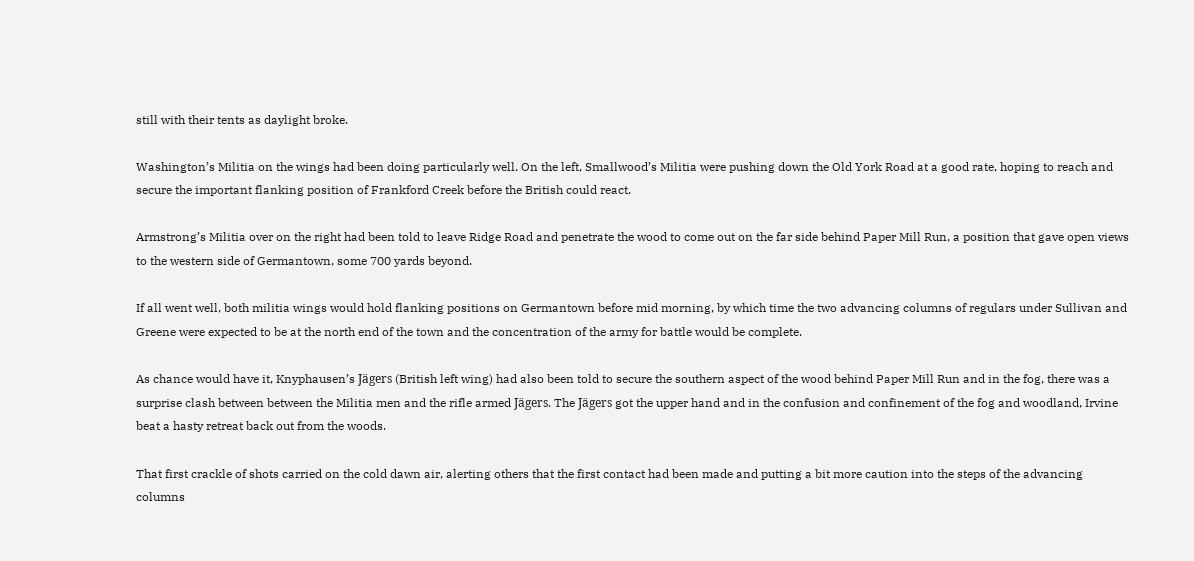still with their tents as daylight broke.

Washington’s Militia on the wings had been doing particularly well. On the left, Smallwood’s Militia were pushing down the Old York Road at a good rate, hoping to reach and secure the important flanking position of Frankford Creek before the British could react.

Armstrong’s Militia over on the right had been told to leave Ridge Road and penetrate the wood to come out on the far side behind Paper Mill Run, a position that gave open views to the western side of Germantown, some 700 yards beyond.

If all went well, both militia wings would hold flanking positions on Germantown before mid morning, by which time the two advancing columns of regulars under Sullivan and Greene were expected to be at the north end of the town and the concentration of the army for battle would be complete.

As chance would have it, Knyphausen’s Jägers (British left wing) had also been told to secure the southern aspect of the wood behind Paper Mill Run and in the fog, there was a surprise clash between between the Militia men and the rifle armed Jägers. The Jägers got the upper hand and in the confusion and confinement of the fog and woodland, Irvine beat a hasty retreat back out from the woods.

That first crackle of shots carried on the cold dawn air, alerting others that the first contact had been made and putting a bit more caution into the steps of the advancing columns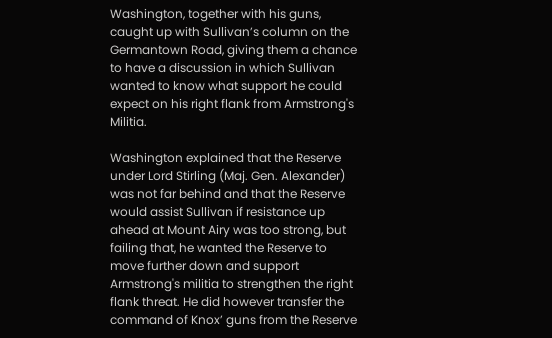Washington, together with his guns, caught up with Sullivan’s column on the Germantown Road, giving them a chance to have a discussion in which Sullivan wanted to know what support he could expect on his right flank from Armstrong's Militia.

Washington explained that the Reserve under Lord Stirling (Maj. Gen. Alexander)  was not far behind and that the Reserve would assist Sullivan if resistance up ahead at Mount Airy was too strong, but failing that, he wanted the Reserve to move further down and support Armstrong's militia to strengthen the right flank threat. He did however transfer the command of Knox’ guns from the Reserve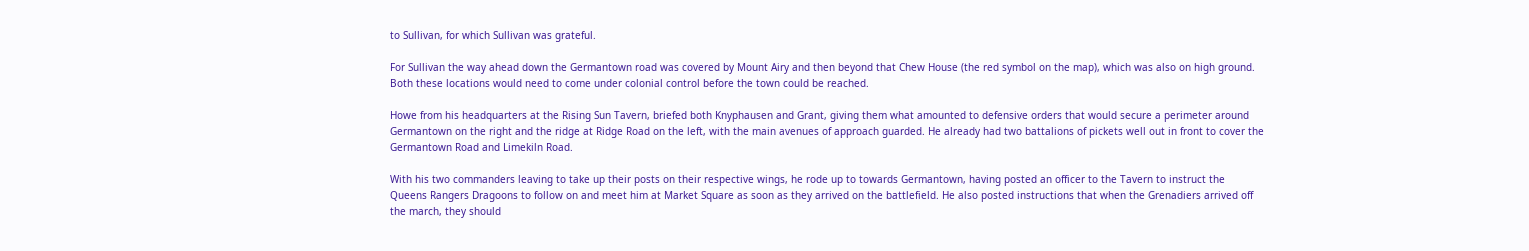to Sullivan, for which Sullivan was grateful.

For Sullivan the way ahead down the Germantown road was covered by Mount Airy and then beyond that Chew House (the red symbol on the map), which was also on high ground. Both these locations would need to come under colonial control before the town could be reached.

Howe from his headquarters at the Rising Sun Tavern, briefed both Knyphausen and Grant, giving them what amounted to defensive orders that would secure a perimeter around Germantown on the right and the ridge at Ridge Road on the left, with the main avenues of approach guarded. He already had two battalions of pickets well out in front to cover the Germantown Road and Limekiln Road.

With his two commanders leaving to take up their posts on their respective wings, he rode up to towards Germantown, having posted an officer to the Tavern to instruct the Queens Rangers Dragoons to follow on and meet him at Market Square as soon as they arrived on the battlefield. He also posted instructions that when the Grenadiers arrived off the march, they should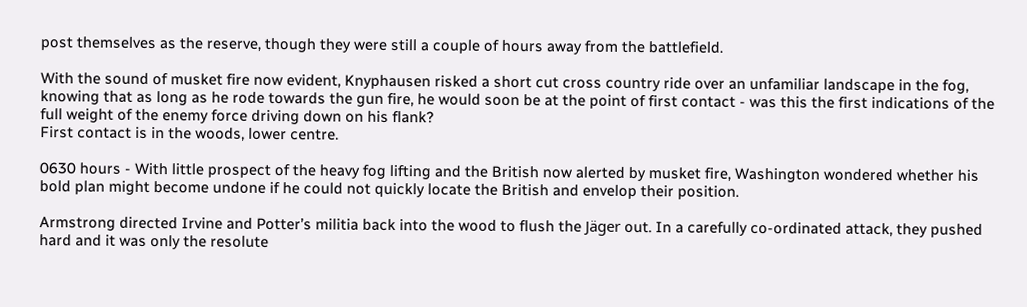post themselves as the reserve, though they were still a couple of hours away from the battlefield.

With the sound of musket fire now evident, Knyphausen risked a short cut cross country ride over an unfamiliar landscape in the fog, knowing that as long as he rode towards the gun fire, he would soon be at the point of first contact - was this the first indications of the full weight of the enemy force driving down on his flank?
First contact is in the woods, lower centre.

0630 hours - With little prospect of the heavy fog lifting and the British now alerted by musket fire, Washington wondered whether his bold plan might become undone if he could not quickly locate the British and envelop their position.

Armstrong directed Irvine and Potter’s militia back into the wood to flush the Jäger out. In a carefully co-ordinated attack, they pushed hard and it was only the resolute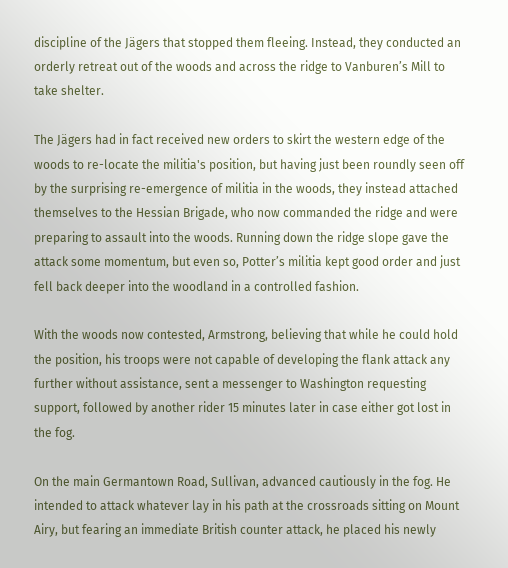discipline of the Jägers that stopped them fleeing. Instead, they conducted an orderly retreat out of the woods and across the ridge to Vanburen’s Mill to take shelter.

The Jägers had in fact received new orders to skirt the western edge of the woods to re-locate the militia's position, but having just been roundly seen off by the surprising re-emergence of militia in the woods, they instead attached themselves to the Hessian Brigade, who now commanded the ridge and were preparing to assault into the woods. Running down the ridge slope gave the attack some momentum, but even so, Potter’s militia kept good order and just fell back deeper into the woodland in a controlled fashion.

With the woods now contested, Armstrong, believing that while he could hold the position, his troops were not capable of developing the flank attack any further without assistance, sent a messenger to Washington requesting support, followed by another rider 15 minutes later in case either got lost in the fog.

On the main Germantown Road, Sullivan, advanced cautiously in the fog. He intended to attack whatever lay in his path at the crossroads sitting on Mount Airy, but fearing an immediate British counter attack, he placed his newly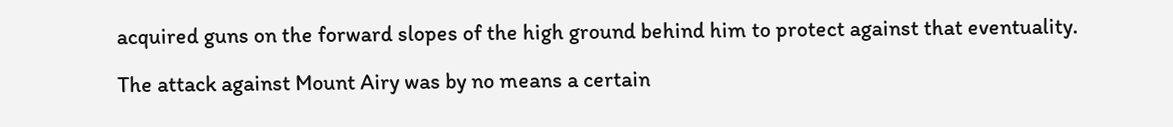acquired guns on the forward slopes of the high ground behind him to protect against that eventuality.

The attack against Mount Airy was by no means a certain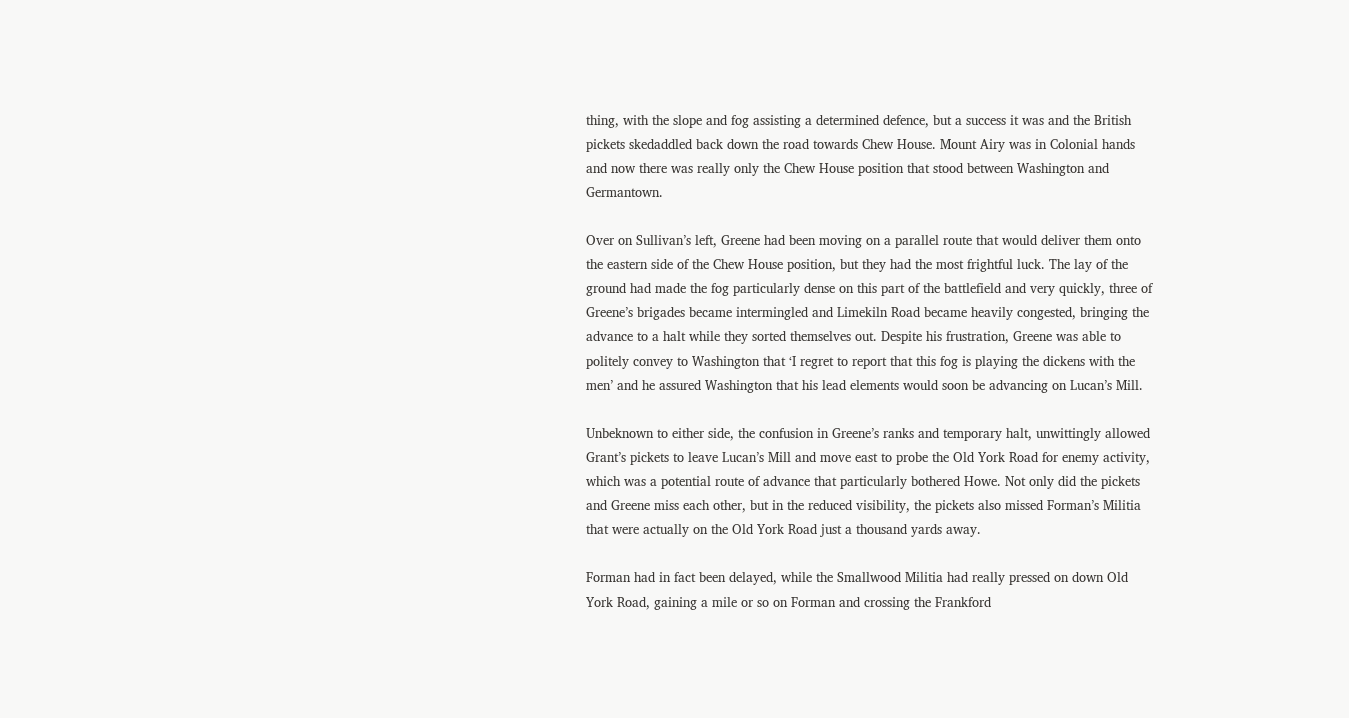thing, with the slope and fog assisting a determined defence, but a success it was and the British pickets skedaddled back down the road towards Chew House. Mount Airy was in Colonial hands and now there was really only the Chew House position that stood between Washington and Germantown.

Over on Sullivan’s left, Greene had been moving on a parallel route that would deliver them onto the eastern side of the Chew House position, but they had the most frightful luck. The lay of the ground had made the fog particularly dense on this part of the battlefield and very quickly, three of Greene’s brigades became intermingled and Limekiln Road became heavily congested, bringing the advance to a halt while they sorted themselves out. Despite his frustration, Greene was able to politely convey to Washington that ‘I regret to report that this fog is playing the dickens with the men’ and he assured Washington that his lead elements would soon be advancing on Lucan’s Mill.

Unbeknown to either side, the confusion in Greene’s ranks and temporary halt, unwittingly allowed Grant’s pickets to leave Lucan’s Mill and move east to probe the Old York Road for enemy activity, which was a potential route of advance that particularly bothered Howe. Not only did the pickets and Greene miss each other, but in the reduced visibility, the pickets also missed Forman’s Militia that were actually on the Old York Road just a thousand yards away.

Forman had in fact been delayed, while the Smallwood Militia had really pressed on down Old York Road, gaining a mile or so on Forman and crossing the Frankford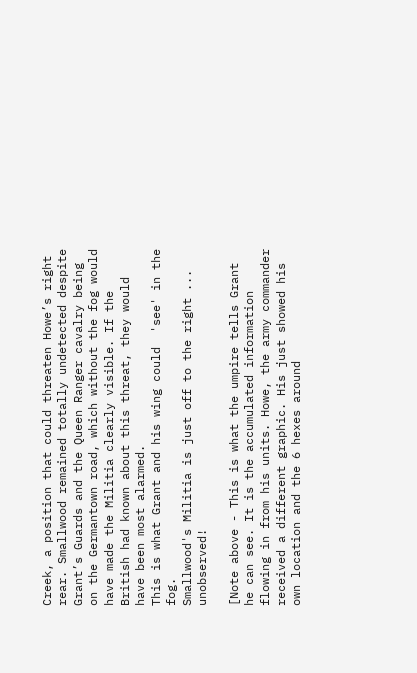Creek, a position that could threaten Howe’s right rear. Smallwood remained totally undetected despite Grant’s Guards and the Queen Ranger cavalry being on the Germantown road, which without the fog would have made the Militia clearly visible. If the British had known about this threat, they would have been most alarmed.
This is what Grant and his wing could  'see' in the fog.
Smallwood's Militia is just off to the right ... unobserved!

[Note above - This is what the umpire tells Grant he can see. It is the accumulated information flowing in from his units. Howe, the army commander received a different graphic. His just showed his own location and the 6 hexes around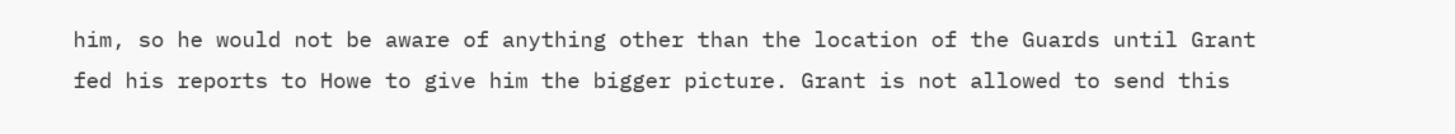him, so he would not be aware of anything other than the location of the Guards until Grant fed his reports to Howe to give him the bigger picture. Grant is not allowed to send this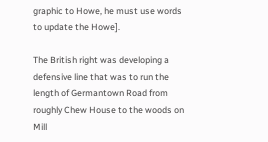graphic to Howe, he must use words to update the Howe].

The British right was developing a defensive line that was to run the length of Germantown Road from roughly Chew House to the woods on Mill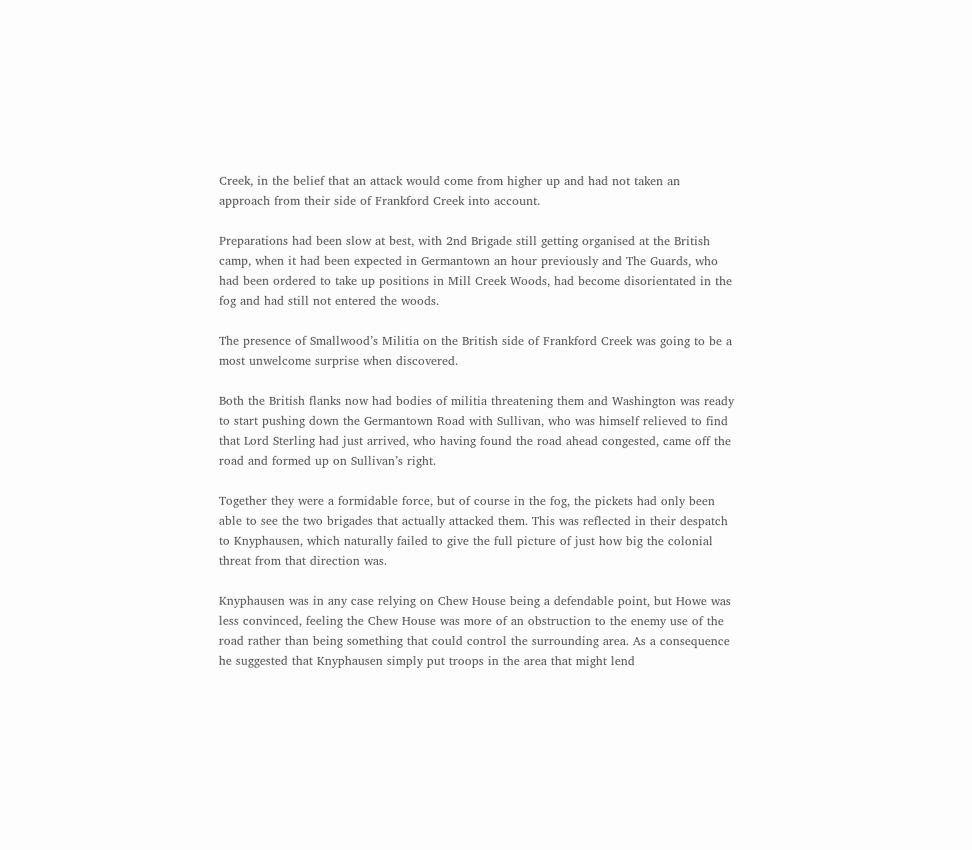Creek, in the belief that an attack would come from higher up and had not taken an approach from their side of Frankford Creek into account.

Preparations had been slow at best, with 2nd Brigade still getting organised at the British camp, when it had been expected in Germantown an hour previously and The Guards, who had been ordered to take up positions in Mill Creek Woods, had become disorientated in the fog and had still not entered the woods.

The presence of Smallwood’s Militia on the British side of Frankford Creek was going to be a most unwelcome surprise when discovered.

Both the British flanks now had bodies of militia threatening them and Washington was ready to start pushing down the Germantown Road with Sullivan, who was himself relieved to find that Lord Sterling had just arrived, who having found the road ahead congested, came off the road and formed up on Sullivan’s right.

Together they were a formidable force, but of course in the fog, the pickets had only been able to see the two brigades that actually attacked them. This was reflected in their despatch to Knyphausen, which naturally failed to give the full picture of just how big the colonial threat from that direction was.

Knyphausen was in any case relying on Chew House being a defendable point, but Howe was less convinced, feeling the Chew House was more of an obstruction to the enemy use of the road rather than being something that could control the surrounding area. As a consequence he suggested that Knyphausen simply put troops in the area that might lend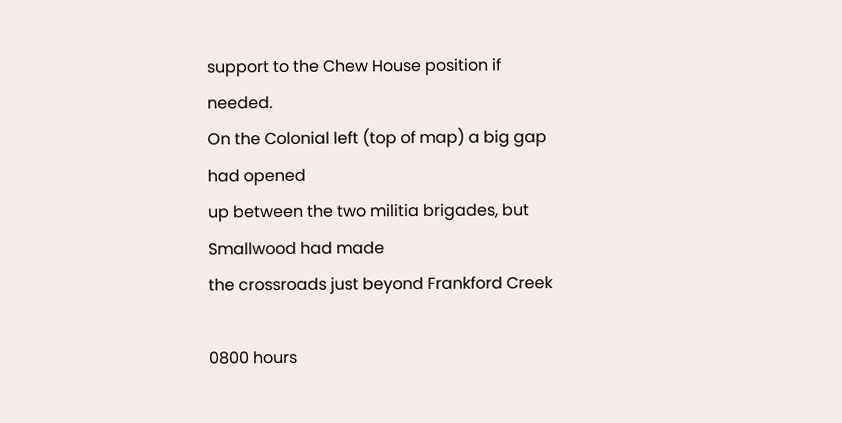support to the Chew House position if needed.
On the Colonial left (top of map) a big gap had opened
up between the two militia brigades, but Smallwood had made
the crossroads just beyond Frankford Creek

0800 hours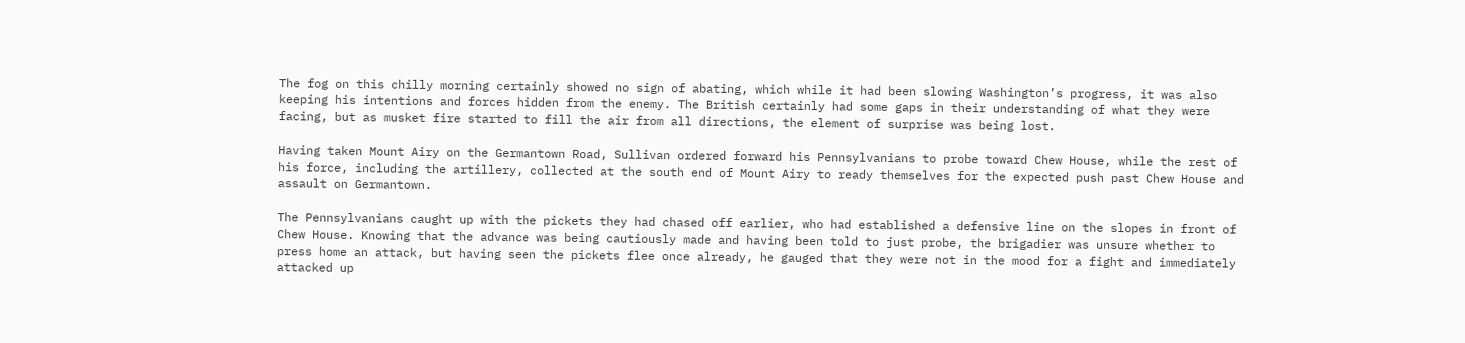The fog on this chilly morning certainly showed no sign of abating, which while it had been slowing Washington’s progress, it was also keeping his intentions and forces hidden from the enemy. The British certainly had some gaps in their understanding of what they were facing, but as musket fire started to fill the air from all directions, the element of surprise was being lost.

Having taken Mount Airy on the Germantown Road, Sullivan ordered forward his Pennsylvanians to probe toward Chew House, while the rest of his force, including the artillery, collected at the south end of Mount Airy to ready themselves for the expected push past Chew House and assault on Germantown.

The Pennsylvanians caught up with the pickets they had chased off earlier, who had established a defensive line on the slopes in front of Chew House. Knowing that the advance was being cautiously made and having been told to just probe, the brigadier was unsure whether to press home an attack, but having seen the pickets flee once already, he gauged that they were not in the mood for a fight and immediately attacked up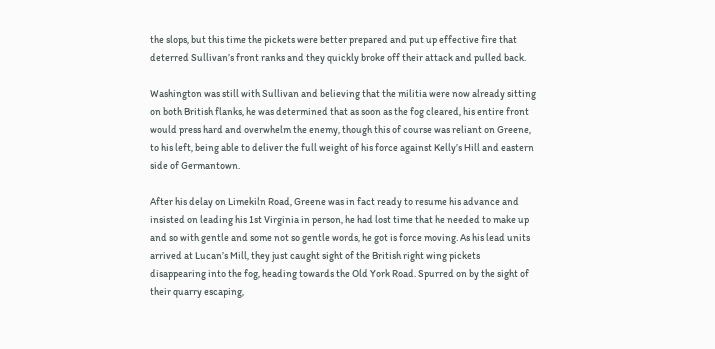the slops, but this time the pickets were better prepared and put up effective fire that deterred Sullivan’s front ranks and they quickly broke off their attack and pulled back.

Washington was still with Sullivan and believing that the militia were now already sitting on both British flanks, he was determined that as soon as the fog cleared, his entire front would press hard and overwhelm the enemy, though this of course was reliant on Greene, to his left, being able to deliver the full weight of his force against Kelly’s Hill and eastern side of Germantown.

After his delay on Limekiln Road, Greene was in fact ready to resume his advance and insisted on leading his 1st Virginia in person, he had lost time that he needed to make up and so with gentle and some not so gentle words, he got is force moving. As his lead units arrived at Lucan’s Mill, they just caught sight of the British right wing pickets disappearing into the fog, heading towards the Old York Road. Spurred on by the sight of their quarry escaping,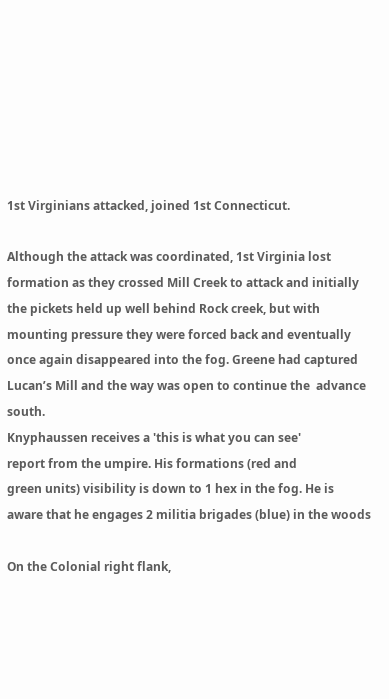1st Virginians attacked, joined 1st Connecticut.

Although the attack was coordinated, 1st Virginia lost formation as they crossed Mill Creek to attack and initially the pickets held up well behind Rock creek, but with mounting pressure they were forced back and eventually once again disappeared into the fog. Greene had captured Lucan’s Mill and the way was open to continue the  advance south.
Knyphaussen receives a 'this is what you can see'
report from the umpire. His formations (red and
green units) visibility is down to 1 hex in the fog. He is
aware that he engages 2 militia brigades (blue) in the woods

On the Colonial right flank,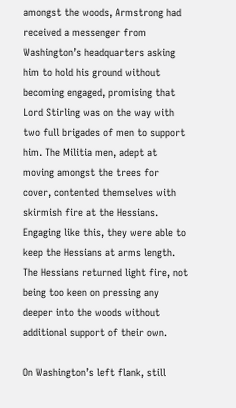amongst the woods, Armstrong had received a messenger from Washington’s headquarters asking him to hold his ground without becoming engaged, promising that Lord Stirling was on the way with two full brigades of men to support him. The Militia men, adept at moving amongst the trees for cover, contented themselves with skirmish fire at the Hessians. Engaging like this, they were able to keep the Hessians at arms length. The Hessians returned light fire, not being too keen on pressing any deeper into the woods without additional support of their own.

On Washington’s left flank, still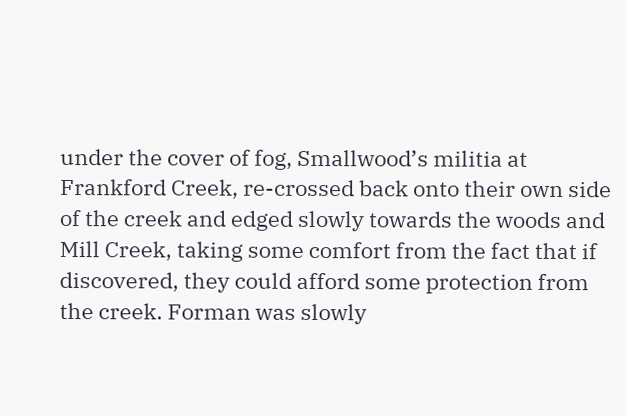under the cover of fog, Smallwood’s militia at Frankford Creek, re-crossed back onto their own side of the creek and edged slowly towards the woods and Mill Creek, taking some comfort from the fact that if discovered, they could afford some protection from the creek. Forman was slowly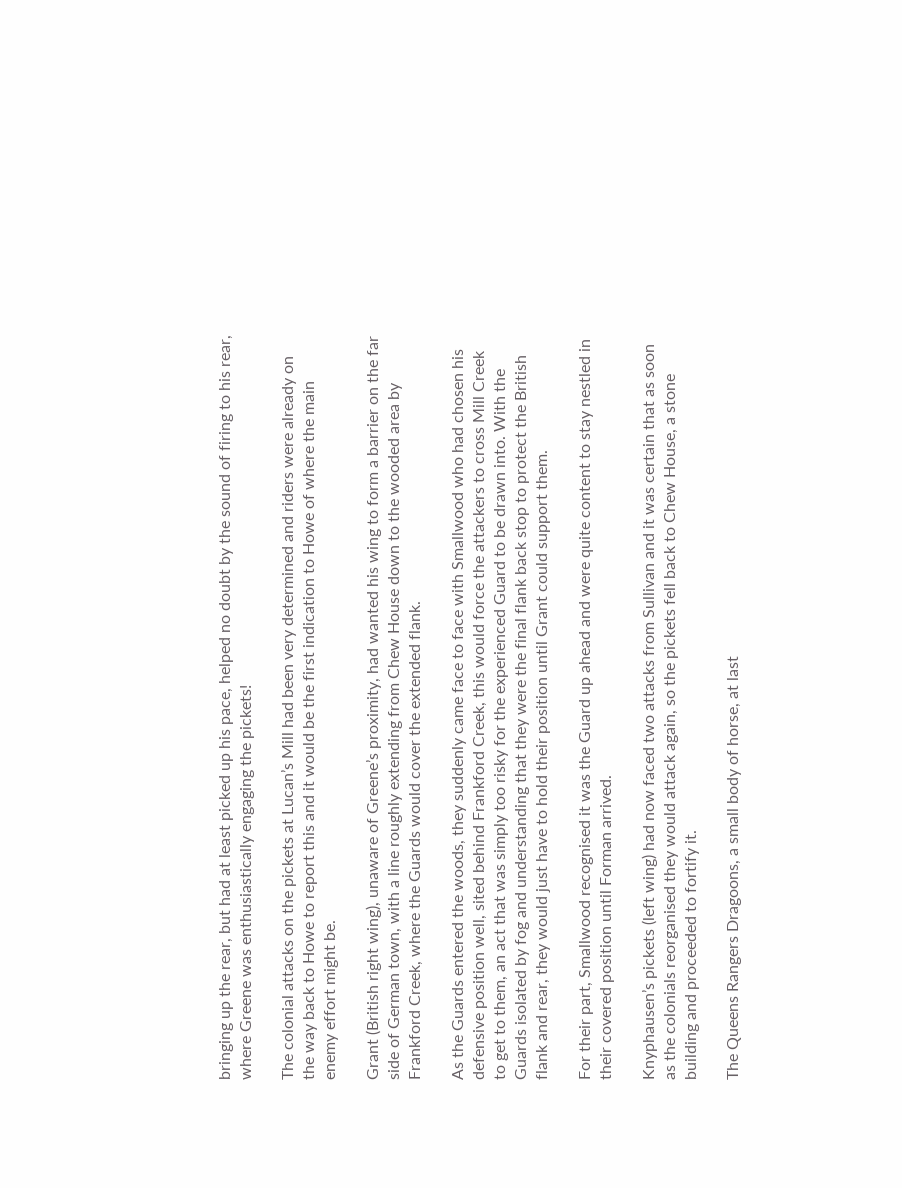bringing up the rear, but had at least picked up his pace, helped no doubt by the sound of firing to his rear, where Greene was enthusiastically engaging the pickets!

The colonial attacks on the pickets at Lucan’s Mill had been very determined and riders were already on the way back to Howe to report this and it would be the first indication to Howe of where the main enemy effort might be.

Grant (British right wing), unaware of Greene’s proximity, had wanted his wing to form a barrier on the far side of German town, with a line roughly extending from Chew House down to the wooded area by Frankford Creek, where the Guards would cover the extended flank.

As the Guards entered the woods, they suddenly came face to face with Smallwood who had chosen his defensive position well, sited behind Frankford Creek, this would force the attackers to cross Mill Creek to get to them, an act that was simply too risky for the experienced Guard to be drawn into. With the Guards isolated by fog and understanding that they were the final flank back stop to protect the British flank and rear, they would just have to hold their position until Grant could support them.

For their part, Smallwood recognised it was the Guard up ahead and were quite content to stay nestled in their covered position until Forman arrived.

Knyphausen’s pickets (left wing) had now faced two attacks from Sullivan and it was certain that as soon as the colonials reorganised they would attack again, so the pickets fell back to Chew House, a stone building and proceeded to fortify it.

The Queens Rangers Dragoons, a small body of horse, at last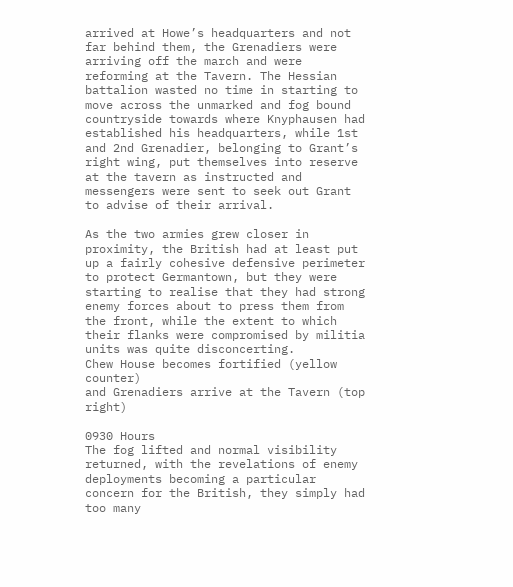arrived at Howe’s headquarters and not far behind them, the Grenadiers were arriving off the march and were reforming at the Tavern. The Hessian battalion wasted no time in starting to move across the unmarked and fog bound countryside towards where Knyphausen had established his headquarters, while 1st and 2nd Grenadier, belonging to Grant’s right wing, put themselves into reserve at the tavern as instructed and messengers were sent to seek out Grant to advise of their arrival.

As the two armies grew closer in proximity, the British had at least put up a fairly cohesive defensive perimeter to protect Germantown, but they were starting to realise that they had strong enemy forces about to press them from the front, while the extent to which their flanks were compromised by militia units was quite disconcerting.
Chew House becomes fortified (yellow counter)
and Grenadiers arrive at the Tavern (top right)

0930 Hours
The fog lifted and normal visibility returned, with the revelations of enemy deployments becoming a particular concern for the British, they simply had too many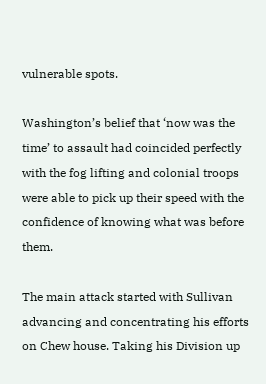vulnerable spots.

Washington’s belief that ‘now was the time’ to assault had coincided perfectly with the fog lifting and colonial troops were able to pick up their speed with the confidence of knowing what was before them.

The main attack started with Sullivan advancing and concentrating his efforts on Chew house. Taking his Division up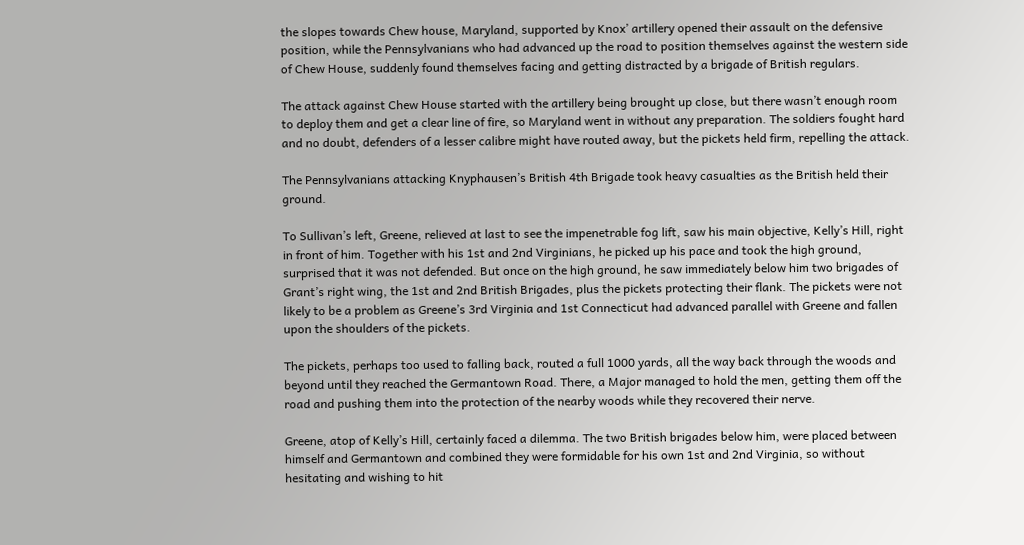the slopes towards Chew house, Maryland, supported by Knox’ artillery opened their assault on the defensive position, while the Pennsylvanians who had advanced up the road to position themselves against the western side of Chew House, suddenly found themselves facing and getting distracted by a brigade of British regulars.

The attack against Chew House started with the artillery being brought up close, but there wasn’t enough room to deploy them and get a clear line of fire, so Maryland went in without any preparation. The soldiers fought hard and no doubt, defenders of a lesser calibre might have routed away, but the pickets held firm, repelling the attack.

The Pennsylvanians attacking Knyphausen’s British 4th Brigade took heavy casualties as the British held their ground.

To Sullivan’s left, Greene, relieved at last to see the impenetrable fog lift, saw his main objective, Kelly’s Hill, right in front of him. Together with his 1st and 2nd Virginians, he picked up his pace and took the high ground, surprised that it was not defended. But once on the high ground, he saw immediately below him two brigades of Grant’s right wing, the 1st and 2nd British Brigades, plus the pickets protecting their flank. The pickets were not likely to be a problem as Greene’s 3rd Virginia and 1st Connecticut had advanced parallel with Greene and fallen upon the shoulders of the pickets.

The pickets, perhaps too used to falling back, routed a full 1000 yards, all the way back through the woods and beyond until they reached the Germantown Road. There, a Major managed to hold the men, getting them off the road and pushing them into the protection of the nearby woods while they recovered their nerve.

Greene, atop of Kelly’s Hill, certainly faced a dilemma. The two British brigades below him, were placed between himself and Germantown and combined they were formidable for his own 1st and 2nd Virginia, so without hesitating and wishing to hit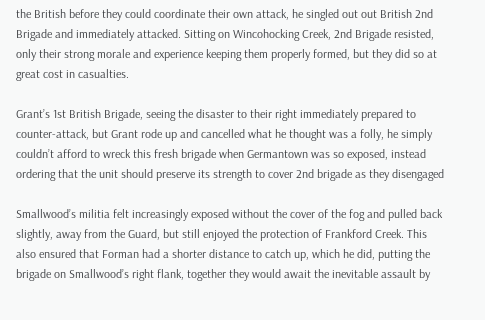the British before they could coordinate their own attack, he singled out out British 2nd Brigade and immediately attacked. Sitting on Wincohocking Creek, 2nd Brigade resisted, only their strong morale and experience keeping them properly formed, but they did so at great cost in casualties.

Grant’s 1st British Brigade, seeing the disaster to their right immediately prepared to counter-attack, but Grant rode up and cancelled what he thought was a folly, he simply couldn’t afford to wreck this fresh brigade when Germantown was so exposed, instead ordering that the unit should preserve its strength to cover 2nd brigade as they disengaged

Smallwood’s militia felt increasingly exposed without the cover of the fog and pulled back slightly, away from the Guard, but still enjoyed the protection of Frankford Creek. This also ensured that Forman had a shorter distance to catch up, which he did, putting the brigade on Smallwood’s right flank, together they would await the inevitable assault by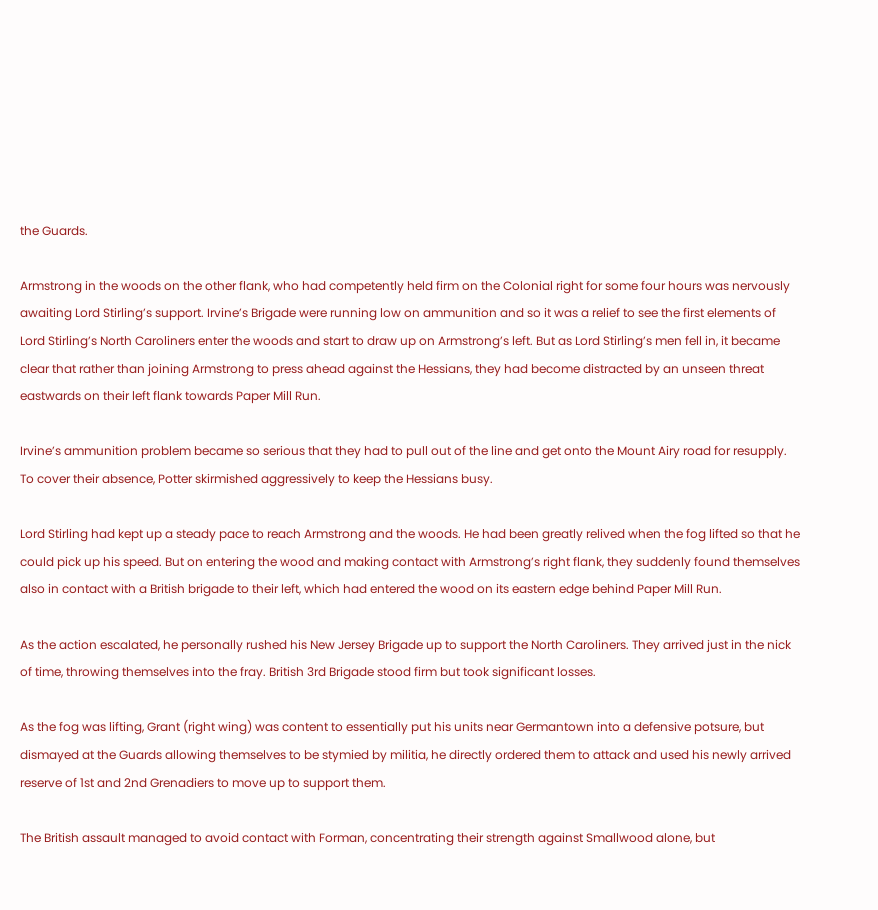the Guards.

Armstrong in the woods on the other flank, who had competently held firm on the Colonial right for some four hours was nervously awaiting Lord Stirling’s support. Irvine’s Brigade were running low on ammunition and so it was a relief to see the first elements of Lord Stirling’s North Caroliners enter the woods and start to draw up on Armstrong’s left. But as Lord Stirling’s men fell in, it became clear that rather than joining Armstrong to press ahead against the Hessians, they had become distracted by an unseen threat eastwards on their left flank towards Paper Mill Run.

Irvine’s ammunition problem became so serious that they had to pull out of the line and get onto the Mount Airy road for resupply. To cover their absence, Potter skirmished aggressively to keep the Hessians busy.

Lord Stirling had kept up a steady pace to reach Armstrong and the woods. He had been greatly relived when the fog lifted so that he could pick up his speed. But on entering the wood and making contact with Armstrong’s right flank, they suddenly found themselves also in contact with a British brigade to their left, which had entered the wood on its eastern edge behind Paper Mill Run.

As the action escalated, he personally rushed his New Jersey Brigade up to support the North Caroliners. They arrived just in the nick of time, throwing themselves into the fray. British 3rd Brigade stood firm but took significant losses.

As the fog was lifting, Grant (right wing) was content to essentially put his units near Germantown into a defensive potsure, but dismayed at the Guards allowing themselves to be stymied by militia, he directly ordered them to attack and used his newly arrived reserve of 1st and 2nd Grenadiers to move up to support them.

The British assault managed to avoid contact with Forman, concentrating their strength against Smallwood alone, but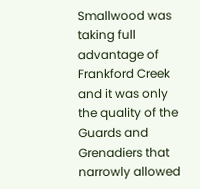Smallwood was taking full advantage of Frankford Creek and it was only the quality of the Guards and Grenadiers that narrowly allowed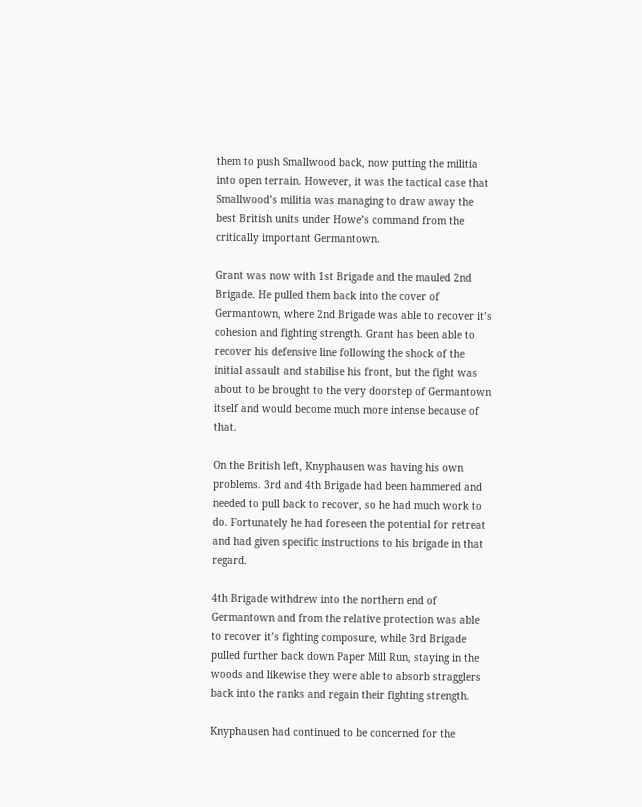them to push Smallwood back, now putting the militia into open terrain. However, it was the tactical case that Smallwood’s militia was managing to draw away the best British units under Howe’s command from the critically important Germantown.

Grant was now with 1st Brigade and the mauled 2nd Brigade. He pulled them back into the cover of Germantown, where 2nd Brigade was able to recover it’s cohesion and fighting strength. Grant has been able to recover his defensive line following the shock of the initial assault and stabilise his front, but the fight was about to be brought to the very doorstep of Germantown itself and would become much more intense because of that.

On the British left, Knyphausen was having his own problems. 3rd and 4th Brigade had been hammered and needed to pull back to recover, so he had much work to do. Fortunately he had foreseen the potential for retreat and had given specific instructions to his brigade in that regard.

4th Brigade withdrew into the northern end of Germantown and from the relative protection was able to recover it’s fighting composure, while 3rd Brigade pulled further back down Paper Mill Run, staying in the woods and likewise they were able to absorb stragglers back into the ranks and regain their fighting strength.

Knyphausen had continued to be concerned for the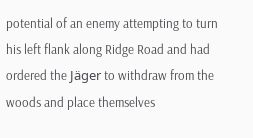potential of an enemy attempting to turn his left flank along Ridge Road and had ordered the Jäger to withdraw from the woods and place themselves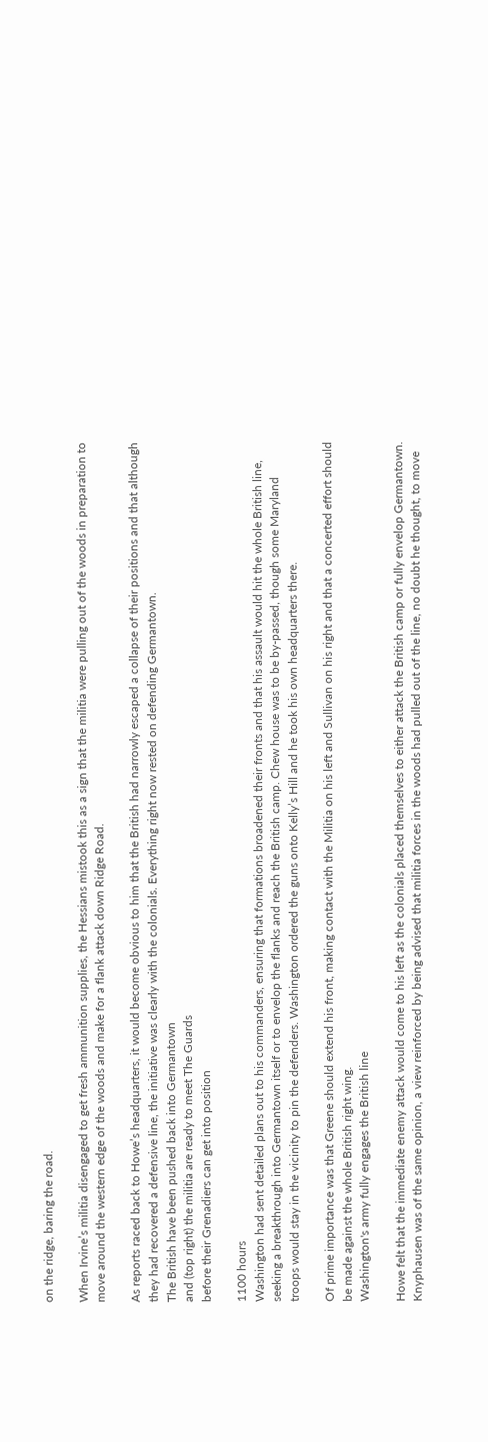on the ridge, baring the road.

When Irvine’s militia disengaged to get fresh ammunition supplies, the Hessians mistook this as a sign that the militia were pulling out of the woods in preparation to move around the western edge of the woods and make for a flank attack down Ridge Road.

As reports raced back to Howe’s headquarters, it would become obvious to him that the British had narrowly escaped a collapse of their positions and that although they had recovered a defensive line, the initiative was clearly with the colonials. Everything right now rested on defending Germantown.
The British have been pushed back into Germantown
and (top right) the militia are ready to meet The Guards
before their Grenadiers can get into position

1100 hours
Washington had sent detailed plans out to his commanders, ensuring that formations broadened their fronts and that his assault would hit the whole British line, seeking a breakthrough into Germantown itself or to envelop the flanks and reach the British camp. Chew house was to be by-passed, though some Maryland troops would stay in the vicinity to pin the defenders. Washington ordered the guns onto Kelly’s Hill and he took his own headquarters there.

Of prime importance was that Greene should extend his front, making contact with the Militia on his left and Sullivan on his right and that a concerted effort should be made against the whole British right wing.
Washington's army fully engages the British line

Howe felt that the immediate enemy attack would come to his left as the colonials placed themselves to either attack the British camp or fully envelop Germantown. Knyphausen was of the same opinion, a view reinforced by being advised that militia forces in the woods had pulled out of the line, no doubt he thought, to move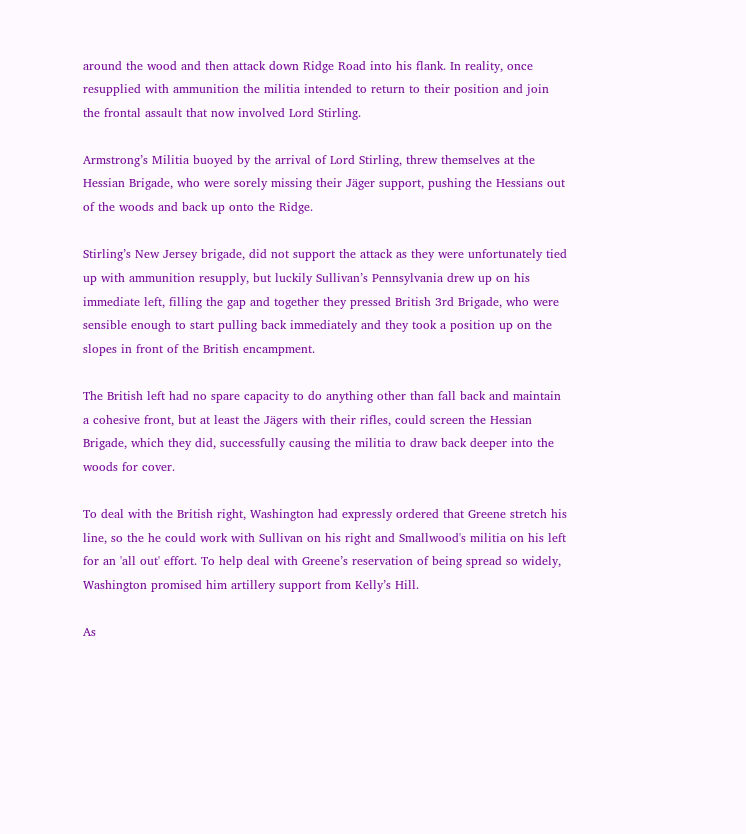around the wood and then attack down Ridge Road into his flank. In reality, once resupplied with ammunition the militia intended to return to their position and join the frontal assault that now involved Lord Stirling.

Armstrong’s Militia buoyed by the arrival of Lord Stirling, threw themselves at the Hessian Brigade, who were sorely missing their Jäger support, pushing the Hessians out of the woods and back up onto the Ridge.

Stirling’s New Jersey brigade, did not support the attack as they were unfortunately tied up with ammunition resupply, but luckily Sullivan’s Pennsylvania drew up on his immediate left, filling the gap and together they pressed British 3rd Brigade, who were sensible enough to start pulling back immediately and they took a position up on the slopes in front of the British encampment.

The British left had no spare capacity to do anything other than fall back and maintain a cohesive front, but at least the Jägers with their rifles, could screen the Hessian Brigade, which they did, successfully causing the militia to draw back deeper into the woods for cover.

To deal with the British right, Washington had expressly ordered that Greene stretch his line, so the he could work with Sullivan on his right and Smallwood's militia on his left for an 'all out' effort. To help deal with Greene’s reservation of being spread so widely, Washington promised him artillery support from Kelly’s Hill.

As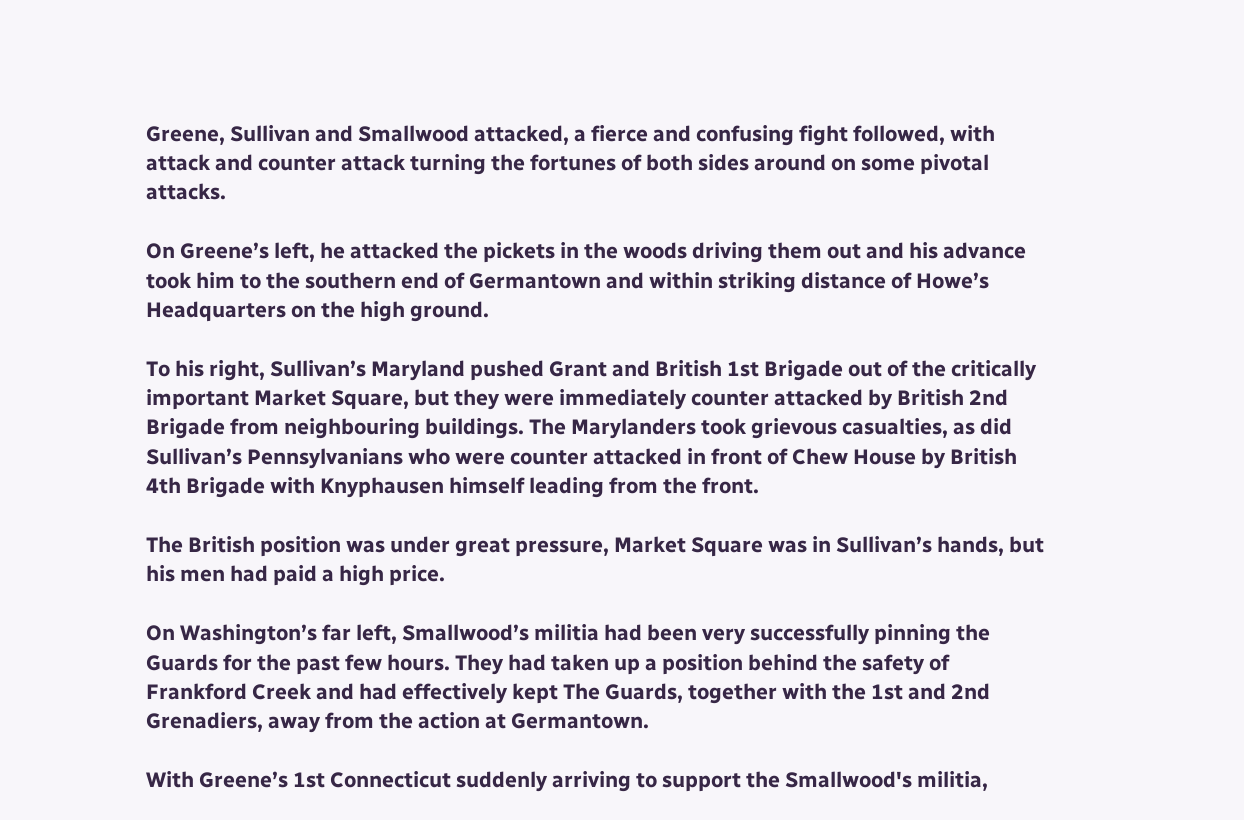Greene, Sullivan and Smallwood attacked, a fierce and confusing fight followed, with attack and counter attack turning the fortunes of both sides around on some pivotal attacks.

On Greene’s left, he attacked the pickets in the woods driving them out and his advance took him to the southern end of Germantown and within striking distance of Howe’s Headquarters on the high ground.

To his right, Sullivan’s Maryland pushed Grant and British 1st Brigade out of the critically important Market Square, but they were immediately counter attacked by British 2nd Brigade from neighbouring buildings. The Marylanders took grievous casualties, as did Sullivan’s Pennsylvanians who were counter attacked in front of Chew House by British 4th Brigade with Knyphausen himself leading from the front.

The British position was under great pressure, Market Square was in Sullivan’s hands, but his men had paid a high price.

On Washington’s far left, Smallwood’s militia had been very successfully pinning the Guards for the past few hours. They had taken up a position behind the safety of Frankford Creek and had effectively kept The Guards, together with the 1st and 2nd Grenadiers, away from the action at Germantown.

With Greene’s 1st Connecticut suddenly arriving to support the Smallwood's militia,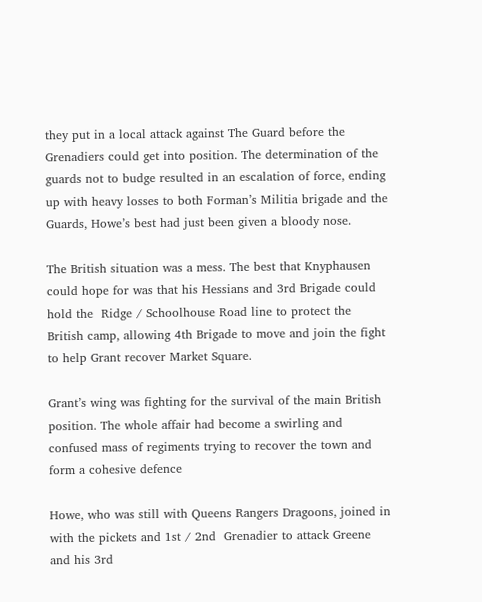they put in a local attack against The Guard before the Grenadiers could get into position. The determination of the guards not to budge resulted in an escalation of force, ending up with heavy losses to both Forman’s Militia brigade and the Guards, Howe’s best had just been given a bloody nose.

The British situation was a mess. The best that Knyphausen could hope for was that his Hessians and 3rd Brigade could hold the  Ridge / Schoolhouse Road line to protect the British camp, allowing 4th Brigade to move and join the fight to help Grant recover Market Square.

Grant’s wing was fighting for the survival of the main British position. The whole affair had become a swirling and confused mass of regiments trying to recover the town and form a cohesive defence

Howe, who was still with Queens Rangers Dragoons, joined in with the pickets and 1st / 2nd  Grenadier to attack Greene and his 3rd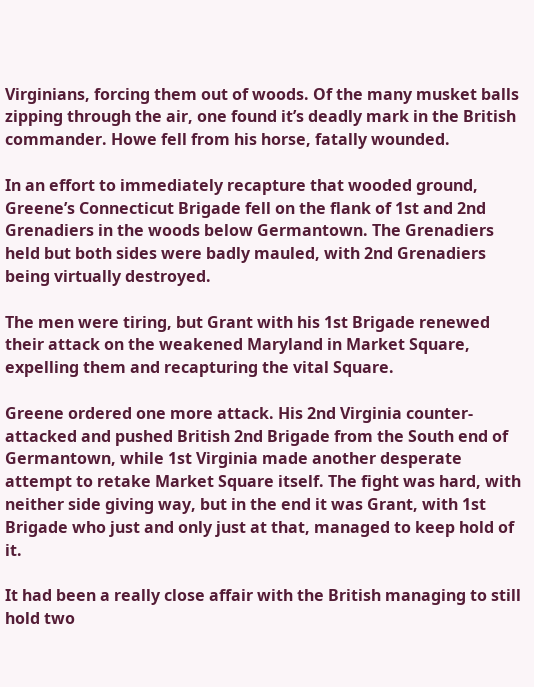Virginians, forcing them out of woods. Of the many musket balls zipping through the air, one found it’s deadly mark in the British commander. Howe fell from his horse, fatally wounded.

In an effort to immediately recapture that wooded ground, Greene’s Connecticut Brigade fell on the flank of 1st and 2nd Grenadiers in the woods below Germantown. The Grenadiers held but both sides were badly mauled, with 2nd Grenadiers being virtually destroyed.

The men were tiring, but Grant with his 1st Brigade renewed their attack on the weakened Maryland in Market Square, expelling them and recapturing the vital Square.

Greene ordered one more attack. His 2nd Virginia counter-attacked and pushed British 2nd Brigade from the South end of Germantown, while 1st Virginia made another desperate attempt to retake Market Square itself. The fight was hard, with neither side giving way, but in the end it was Grant, with 1st Brigade who just and only just at that, managed to keep hold of it.

It had been a really close affair with the British managing to still hold two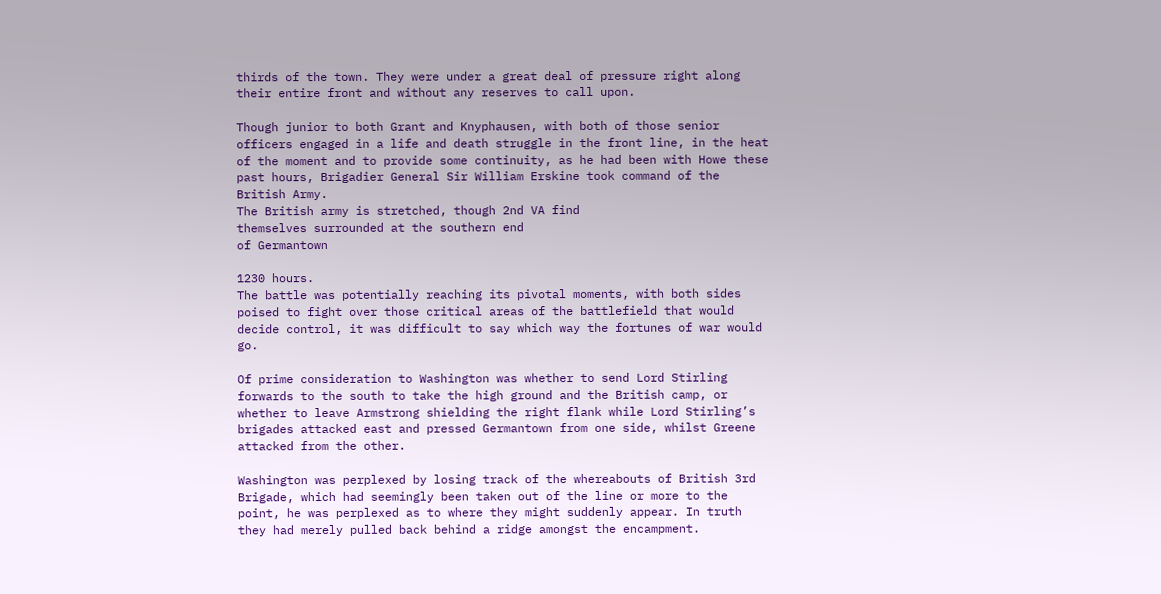thirds of the town. They were under a great deal of pressure right along their entire front and without any reserves to call upon.

Though junior to both Grant and Knyphausen, with both of those senior officers engaged in a life and death struggle in the front line, in the heat of the moment and to provide some continuity, as he had been with Howe these past hours, Brigadier General Sir William Erskine took command of the British Army.
The British army is stretched, though 2nd VA find
themselves surrounded at the southern end
of Germantown

1230 hours.
The battle was potentially reaching its pivotal moments, with both sides poised to fight over those critical areas of the battlefield that would decide control, it was difficult to say which way the fortunes of war would go.

Of prime consideration to Washington was whether to send Lord Stirling forwards to the south to take the high ground and the British camp, or whether to leave Armstrong shielding the right flank while Lord Stirling’s brigades attacked east and pressed Germantown from one side, whilst Greene attacked from the other.

Washington was perplexed by losing track of the whereabouts of British 3rd Brigade, which had seemingly been taken out of the line or more to the point, he was perplexed as to where they might suddenly appear. In truth they had merely pulled back behind a ridge amongst the encampment.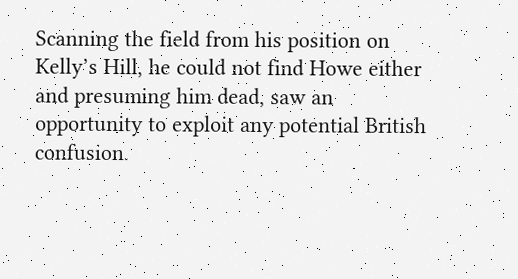Scanning the field from his position on Kelly’s Hill, he could not find Howe either and presuming him dead, saw an opportunity to exploit any potential British confusion.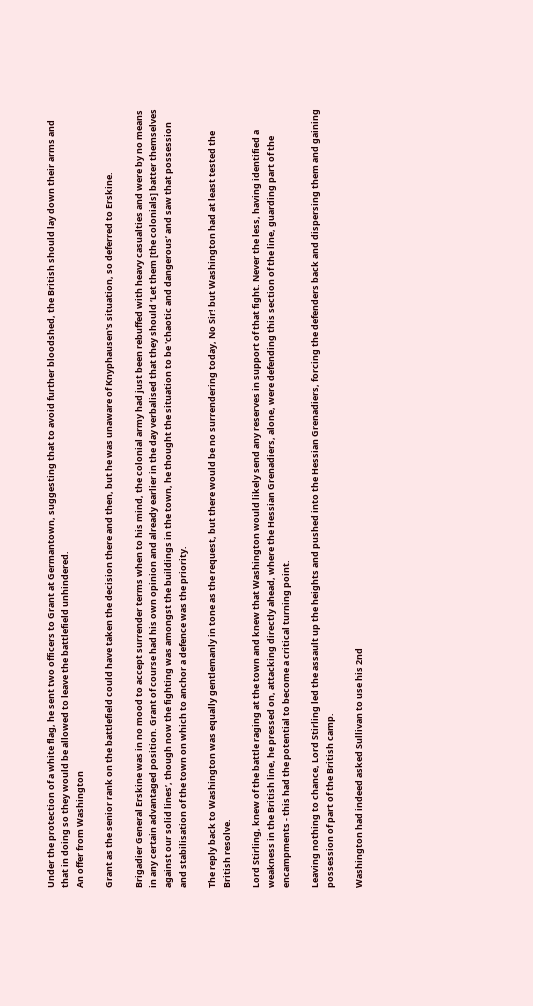Under the protection of a white flag, he sent two officers to Grant at Germantown, suggesting that to avoid further bloodshed, the British should lay down their arms and that in doing so they would be allowed to leave the battlefield unhindered.
An offer from Washington

Grant as the senior rank on the battlefield could have taken the decision there and then, but he was unaware of Knyphausen's situation, so deferred to Erskine.

Brigadier General Erskine was in no mood to accept surrender terms when to his mind, the colonial army had just been rebuffed with heavy casualties and were by no means in any certain advantaged position. Grant of course had his own opinion and already earlier in the day verbalised that they should ‘Let them [the colonials] batter themselves against our solid lines’, though now the fighting was amongst the buildings in the town, he thought the situation to be 'chaotic and dangerous’ and saw that possession and stabilisation of the town on which to anchor a defence was the priority.

The reply back to Washington was equally gentlemanly in tone as the request, but there would be no surrendering today, No Sir! but Washington had at least tested the British resolve.

Lord Stirling, knew of the battle raging at the town and knew that Washington would likely send any reserves in support of that fight. Never the less, having identified a weakness in the British line, he pressed on, attacking directly ahead, where the Hessian Grenadiers, alone, were defending this section of the line, guarding part of the encampments - this had the potential to become a critical turning point.

Leaving nothing to chance, Lord Stirling led the assault up the heights and pushed into the Hessian Grenadiers, forcing the defenders back and dispersing them and gaining possession of part of the British camp.

Washington had indeed asked Sullivan to use his 2nd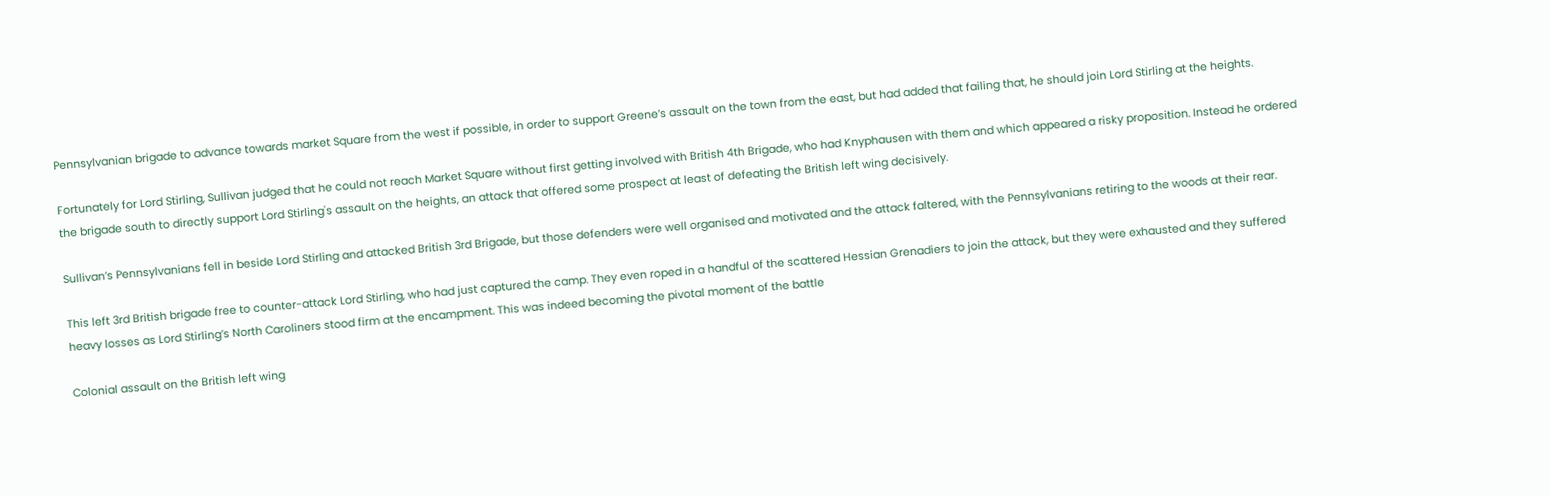Pennsylvanian brigade to advance towards market Square from the west if possible, in order to support Greene’s assault on the town from the east, but had added that failing that, he should join Lord Stirling at the heights.

Fortunately for Lord Stirling, Sullivan judged that he could not reach Market Square without first getting involved with British 4th Brigade, who had Knyphausen with them and which appeared a risky proposition. Instead he ordered the brigade south to directly support Lord Stirling's assault on the heights, an attack that offered some prospect at least of defeating the British left wing decisively.

Sullivan’s Pennsylvanians fell in beside Lord Stirling and attacked British 3rd Brigade, but those defenders were well organised and motivated and the attack faltered, with the Pennsylvanians retiring to the woods at their rear.

This left 3rd British brigade free to counter-attack Lord Stirling, who had just captured the camp. They even roped in a handful of the scattered Hessian Grenadiers to join the attack, but they were exhausted and they suffered heavy losses as Lord Stirling’s North Caroliners stood firm at the encampment. This was indeed becoming the pivotal moment of the battle

Colonial assault on the British left wing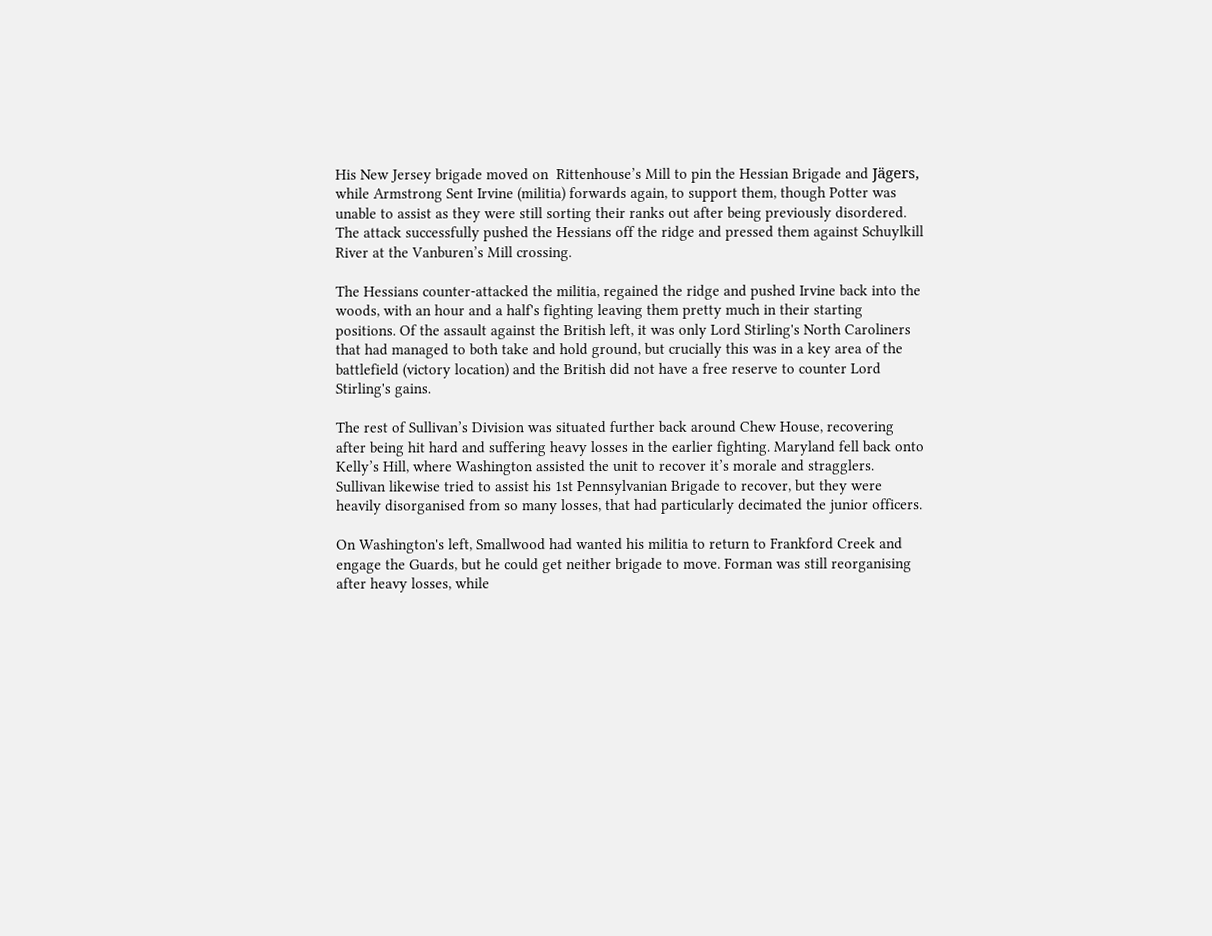His New Jersey brigade moved on  Rittenhouse’s Mill to pin the Hessian Brigade and Jägers, while Armstrong Sent Irvine (militia) forwards again, to support them, though Potter was unable to assist as they were still sorting their ranks out after being previously disordered. The attack successfully pushed the Hessians off the ridge and pressed them against Schuylkill River at the Vanburen’s Mill crossing.

The Hessians counter-attacked the militia, regained the ridge and pushed Irvine back into the woods, with an hour and a half's fighting leaving them pretty much in their starting positions. Of the assault against the British left, it was only Lord Stirling's North Caroliners that had managed to both take and hold ground, but crucially this was in a key area of the battlefield (victory location) and the British did not have a free reserve to counter Lord Stirling's gains.

The rest of Sullivan’s Division was situated further back around Chew House, recovering after being hit hard and suffering heavy losses in the earlier fighting. Maryland fell back onto Kelly’s Hill, where Washington assisted the unit to recover it’s morale and stragglers. Sullivan likewise tried to assist his 1st Pennsylvanian Brigade to recover, but they were heavily disorganised from so many losses, that had particularly decimated the junior officers.

On Washington's left, Smallwood had wanted his militia to return to Frankford Creek and engage the Guards, but he could get neither brigade to move. Forman was still reorganising after heavy losses, while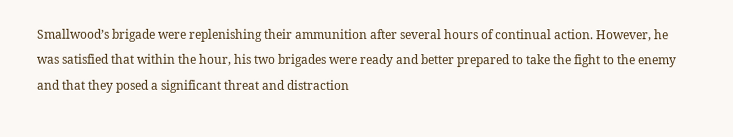Smallwood’s brigade were replenishing their ammunition after several hours of continual action. However, he was satisfied that within the hour, his two brigades were ready and better prepared to take the fight to the enemy and that they posed a significant threat and distraction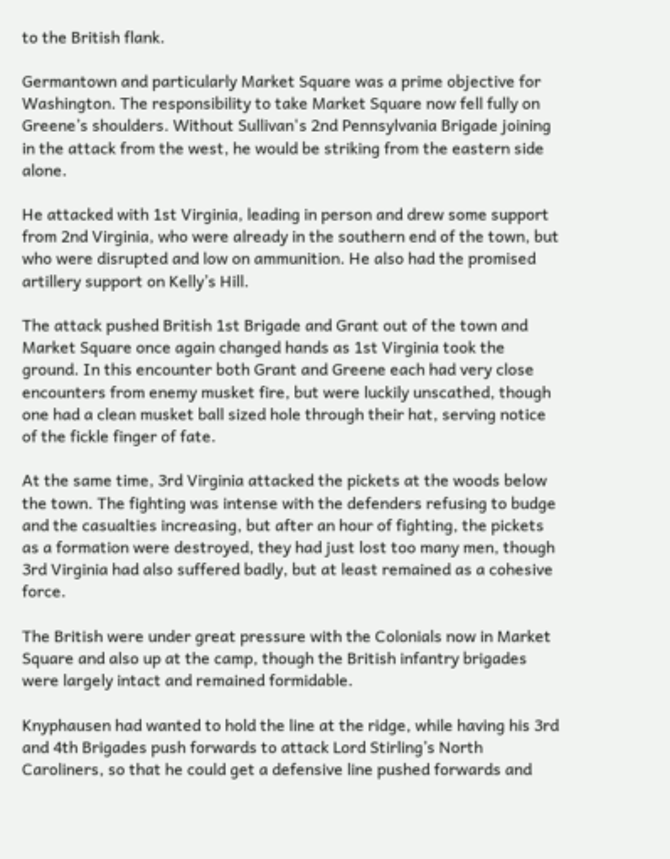to the British flank.

Germantown and particularly Market Square was a prime objective for Washington. The responsibility to take Market Square now fell fully on Greene’s shoulders. Without Sullivan's 2nd Pennsylvania Brigade joining in the attack from the west, he would be striking from the eastern side alone.

He attacked with 1st Virginia, leading in person and drew some support from 2nd Virginia, who were already in the southern end of the town, but who were disrupted and low on ammunition. He also had the promised artillery support on Kelly’s Hill.

The attack pushed British 1st Brigade and Grant out of the town and Market Square once again changed hands as 1st Virginia took the ground. In this encounter both Grant and Greene each had very close encounters from enemy musket fire, but were luckily unscathed, though one had a clean musket ball sized hole through their hat, serving notice of the fickle finger of fate.

At the same time, 3rd Virginia attacked the pickets at the woods below the town. The fighting was intense with the defenders refusing to budge and the casualties increasing, but after an hour of fighting, the pickets as a formation were destroyed, they had just lost too many men, though 3rd Virginia had also suffered badly, but at least remained as a cohesive force.

The British were under great pressure with the Colonials now in Market Square and also up at the camp, though the British infantry brigades were largely intact and remained formidable.

Knyphausen had wanted to hold the line at the ridge, while having his 3rd and 4th Brigades push forwards to attack Lord Stirling’s North Caroliners, so that he could get a defensive line pushed forwards and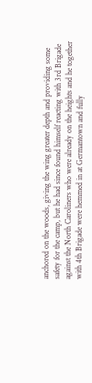anchored on the woods, giving the wing greater depth and providing some safety for the camp, but he had since found himself reacting with 3rd Brigade against the North Caroliners who were already on the heights and he together with 4th Brigade were hemmed in at Germantown and fully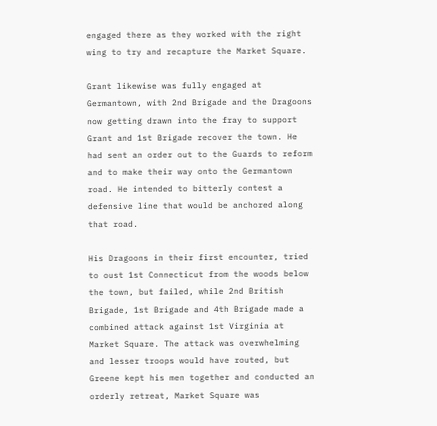engaged there as they worked with the right wing to try and recapture the Market Square.

Grant likewise was fully engaged at Germantown, with 2nd Brigade and the Dragoons now getting drawn into the fray to support Grant and 1st Brigade recover the town. He had sent an order out to the Guards to reform and to make their way onto the Germantown road. He intended to bitterly contest a defensive line that would be anchored along that road.

His Dragoons in their first encounter, tried to oust 1st Connecticut from the woods below the town, but failed, while 2nd British Brigade, 1st Brigade and 4th Brigade made a combined attack against 1st Virginia at Market Square. The attack was overwhelming and lesser troops would have routed, but Greene kept his men together and conducted an orderly retreat, Market Square was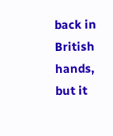back in British hands, but it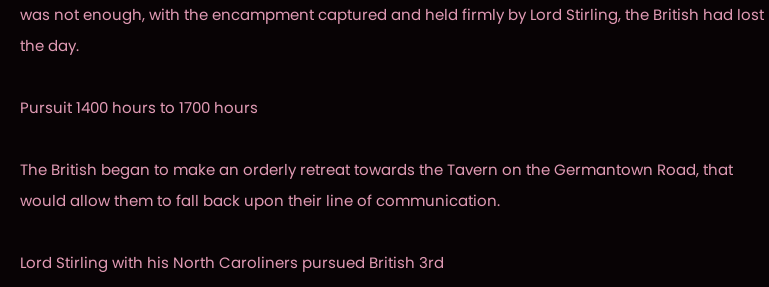was not enough, with the encampment captured and held firmly by Lord Stirling, the British had lost the day.

Pursuit 1400 hours to 1700 hours

The British began to make an orderly retreat towards the Tavern on the Germantown Road, that would allow them to fall back upon their line of communication.

Lord Stirling with his North Caroliners pursued British 3rd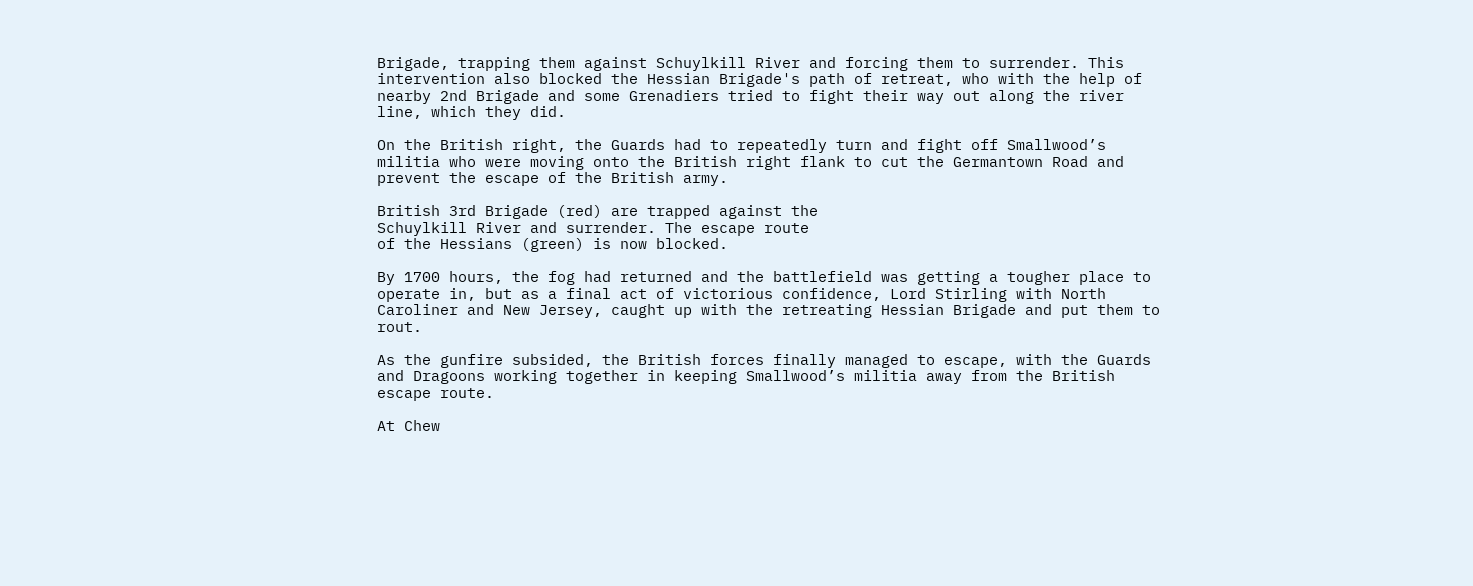Brigade, trapping them against Schuylkill River and forcing them to surrender. This intervention also blocked the Hessian Brigade's path of retreat, who with the help of nearby 2nd Brigade and some Grenadiers tried to fight their way out along the river line, which they did.

On the British right, the Guards had to repeatedly turn and fight off Smallwood’s militia who were moving onto the British right flank to cut the Germantown Road and prevent the escape of the British army.

British 3rd Brigade (red) are trapped against the
Schuylkill River and surrender. The escape route
of the Hessians (green) is now blocked.

By 1700 hours, the fog had returned and the battlefield was getting a tougher place to operate in, but as a final act of victorious confidence, Lord Stirling with North Caroliner and New Jersey, caught up with the retreating Hessian Brigade and put them to rout.

As the gunfire subsided, the British forces finally managed to escape, with the Guards and Dragoons working together in keeping Smallwood’s militia away from the British escape route.

At Chew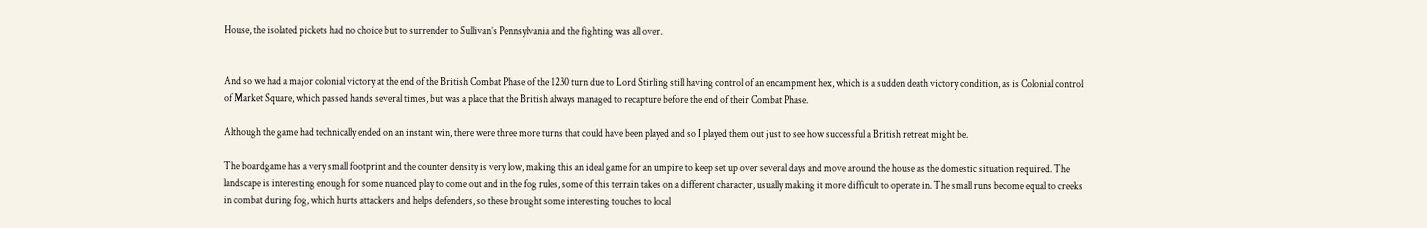House, the isolated pickets had no choice but to surrender to Sullivan’s Pennsylvania and the fighting was all over.


And so we had a major colonial victory at the end of the British Combat Phase of the 1230 turn due to Lord Stirling still having control of an encampment hex, which is a sudden death victory condition, as is Colonial control of Market Square, which passed hands several times, but was a place that the British always managed to recapture before the end of their Combat Phase.

Although the game had technically ended on an instant win, there were three more turns that could have been played and so I played them out just to see how successful a British retreat might be.

The boardgame has a very small footprint and the counter density is very low, making this an ideal game for an umpire to keep set up over several days and move around the house as the domestic situation required. The landscape is interesting enough for some nuanced play to come out and in the fog rules, some of this terrain takes on a different character, usually making it more difficult to operate in. The small runs become equal to creeks in combat during fog, which hurts attackers and helps defenders, so these brought some interesting touches to local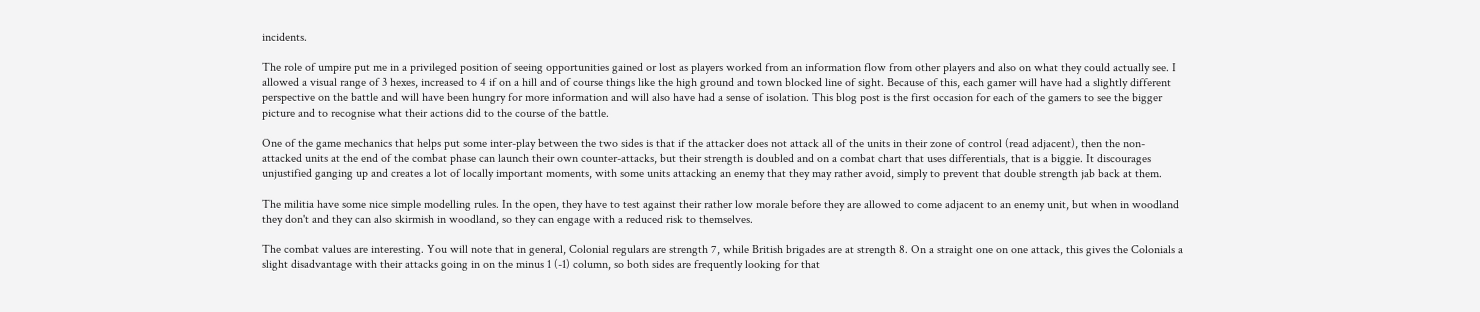incidents.

The role of umpire put me in a privileged position of seeing opportunities gained or lost as players worked from an information flow from other players and also on what they could actually see. I allowed a visual range of 3 hexes, increased to 4 if on a hill and of course things like the high ground and town blocked line of sight. Because of this, each gamer will have had a slightly different perspective on the battle and will have been hungry for more information and will also have had a sense of isolation. This blog post is the first occasion for each of the gamers to see the bigger picture and to recognise what their actions did to the course of the battle.

One of the game mechanics that helps put some inter-play between the two sides is that if the attacker does not attack all of the units in their zone of control (read adjacent), then the non-attacked units at the end of the combat phase can launch their own counter-attacks, but their strength is doubled and on a combat chart that uses differentials, that is a biggie. It discourages unjustified ganging up and creates a lot of locally important moments, with some units attacking an enemy that they may rather avoid, simply to prevent that double strength jab back at them.

The militia have some nice simple modelling rules. In the open, they have to test against their rather low morale before they are allowed to come adjacent to an enemy unit, but when in woodland they don't and they can also skirmish in woodland, so they can engage with a reduced risk to themselves.

The combat values are interesting. You will note that in general, Colonial regulars are strength 7, while British brigades are at strength 8. On a straight one on one attack, this gives the Colonials a slight disadvantage with their attacks going in on the minus 1 (-1) column, so both sides are frequently looking for that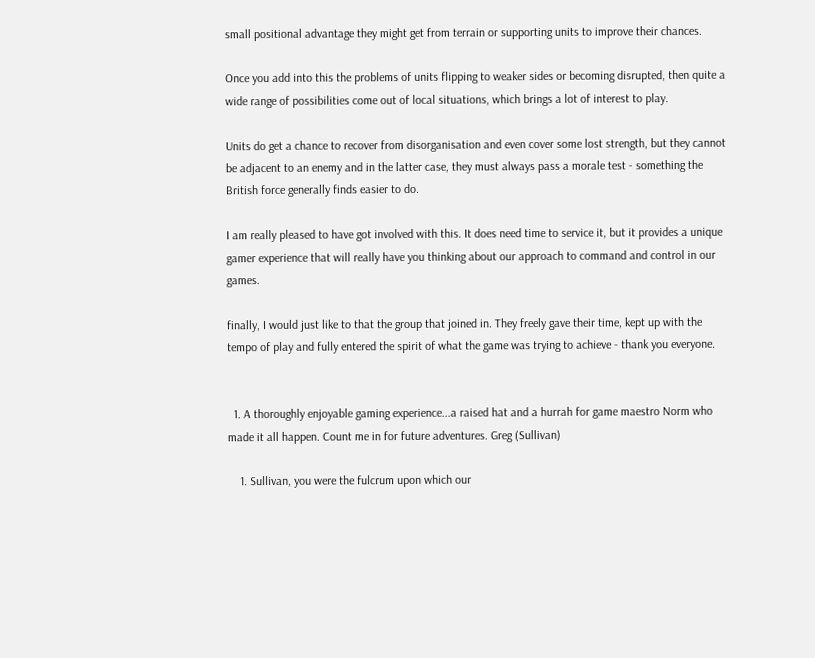small positional advantage they might get from terrain or supporting units to improve their chances.

Once you add into this the problems of units flipping to weaker sides or becoming disrupted, then quite a wide range of possibilities come out of local situations, which brings a lot of interest to play.

Units do get a chance to recover from disorganisation and even cover some lost strength, but they cannot be adjacent to an enemy and in the latter case, they must always pass a morale test - something the British force generally finds easier to do.

I am really pleased to have got involved with this. It does need time to service it, but it provides a unique gamer experience that will really have you thinking about our approach to command and control in our games.

finally, I would just like to that the group that joined in. They freely gave their time, kept up with the tempo of play and fully entered the spirit of what the game was trying to achieve - thank you everyone.


  1. A thoroughly enjoyable gaming experience...a raised hat and a hurrah for game maestro Norm who made it all happen. Count me in for future adventures. Greg (Sullivan)

    1. Sullivan, you were the fulcrum upon which our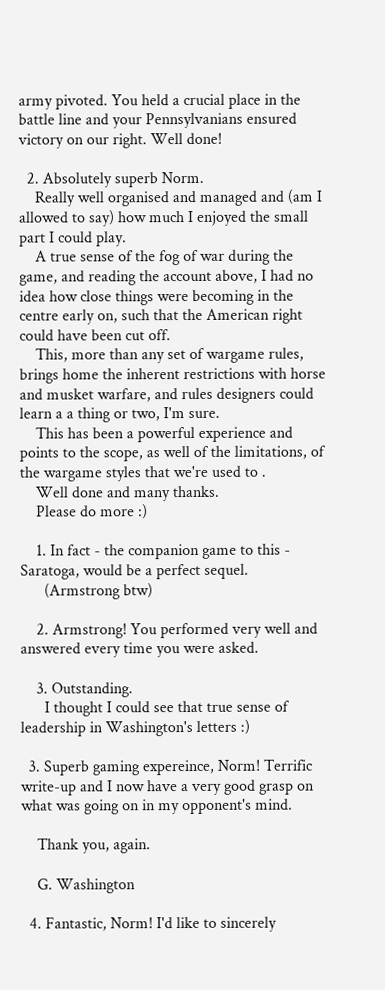army pivoted. You held a crucial place in the battle line and your Pennsylvanians ensured victory on our right. Well done!

  2. Absolutely superb Norm.
    Really well organised and managed and (am I allowed to say) how much I enjoyed the small part I could play.
    A true sense of the fog of war during the game, and reading the account above, I had no idea how close things were becoming in the centre early on, such that the American right could have been cut off.
    This, more than any set of wargame rules, brings home the inherent restrictions with horse and musket warfare, and rules designers could learn a a thing or two, I'm sure.
    This has been a powerful experience and points to the scope, as well of the limitations, of the wargame styles that we're used to .
    Well done and many thanks.
    Please do more :)

    1. In fact - the companion game to this - Saratoga, would be a perfect sequel.
      (Armstrong btw)

    2. Armstrong! You performed very well and answered every time you were asked.

    3. Outstanding.
      I thought I could see that true sense of leadership in Washington's letters :)

  3. Superb gaming expereince, Norm! Terrific write-up and I now have a very good grasp on what was going on in my opponent's mind.

    Thank you, again.

    G. Washington

  4. Fantastic, Norm! I'd like to sincerely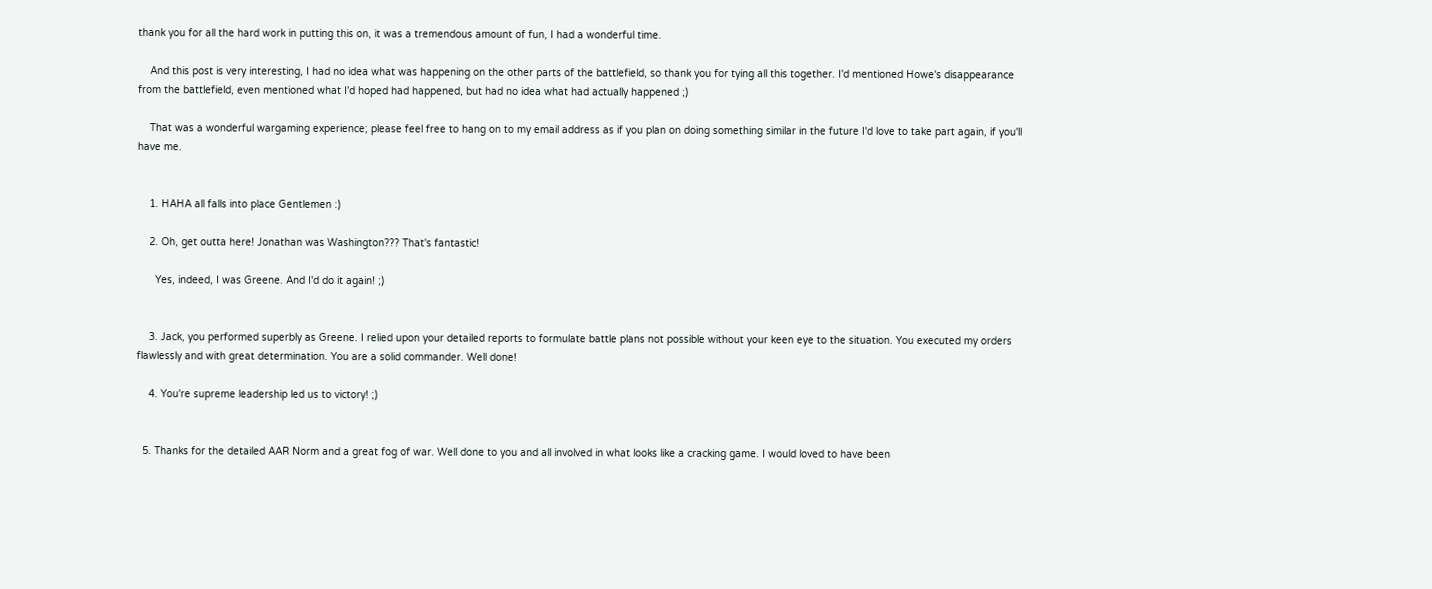thank you for all the hard work in putting this on, it was a tremendous amount of fun, I had a wonderful time.

    And this post is very interesting, I had no idea what was happening on the other parts of the battlefield, so thank you for tying all this together. I'd mentioned Howe's disappearance from the battlefield, even mentioned what I'd hoped had happened, but had no idea what had actually happened ;)

    That was a wonderful wargaming experience; please feel free to hang on to my email address as if you plan on doing something similar in the future I'd love to take part again, if you'll have me.


    1. HAHA all falls into place Gentlemen :)

    2. Oh, get outta here! Jonathan was Washington??? That's fantastic!

      Yes, indeed, I was Greene. And I'd do it again! ;)


    3. Jack, you performed superbly as Greene. I relied upon your detailed reports to formulate battle plans not possible without your keen eye to the situation. You executed my orders flawlessly and with great determination. You are a solid commander. Well done!

    4. You're supreme leadership led us to victory! ;)


  5. Thanks for the detailed AAR Norm and a great fog of war. Well done to you and all involved in what looks like a cracking game. I would loved to have been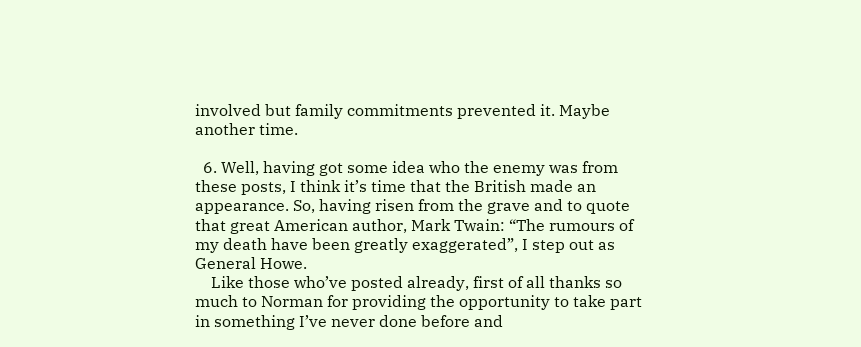involved but family commitments prevented it. Maybe another time.

  6. Well, having got some idea who the enemy was from these posts, I think it’s time that the British made an appearance. So, having risen from the grave and to quote that great American author, Mark Twain: “The rumours of my death have been greatly exaggerated”, I step out as General Howe.
    Like those who’ve posted already, first of all thanks so much to Norman for providing the opportunity to take part in something I’ve never done before and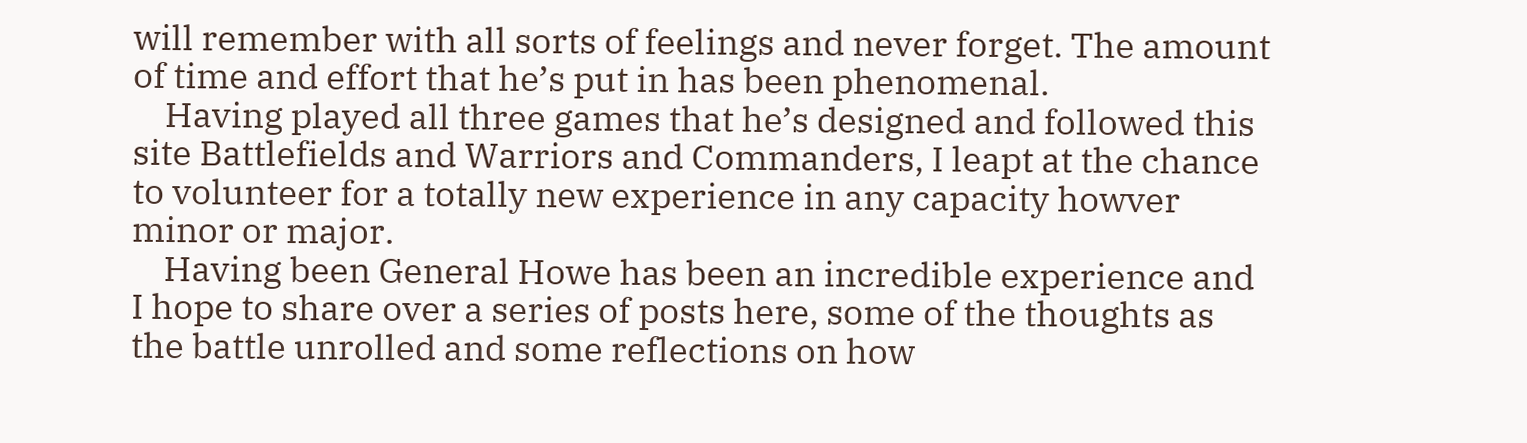will remember with all sorts of feelings and never forget. The amount of time and effort that he’s put in has been phenomenal.
    Having played all three games that he’s designed and followed this site Battlefields and Warriors and Commanders, I leapt at the chance to volunteer for a totally new experience in any capacity howver minor or major.
    Having been General Howe has been an incredible experience and I hope to share over a series of posts here, some of the thoughts as the battle unrolled and some reflections on how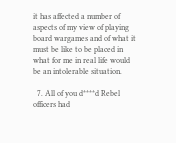it has affected a number of aspects of my view of playing board wargames and of what it must be like to be placed in what for me in real life would be an intolerable situation.

  7. All of you d****d Rebel officers had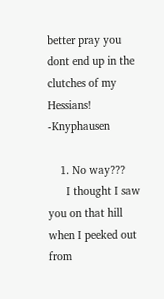better pray you dont end up in the clutches of my Hessians! -Knyphausen

    1. No way???
      I thought I saw you on that hill when I peeked out from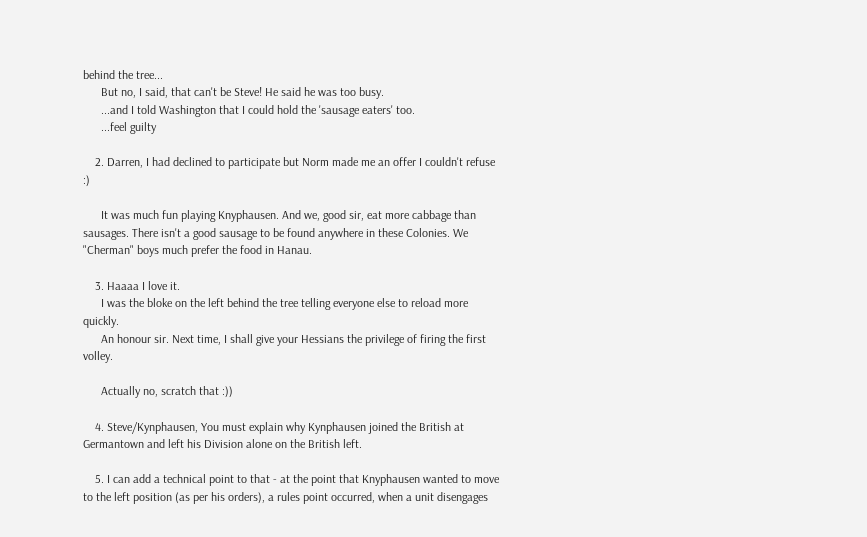behind the tree...
      But no, I said, that can't be Steve! He said he was too busy.
      ...and I told Washington that I could hold the 'sausage eaters' too.
      ...feel guilty

    2. Darren, I had declined to participate but Norm made me an offer I couldn't refuse :)

      It was much fun playing Knyphausen. And we, good sir, eat more cabbage than sausages. There isn't a good sausage to be found anywhere in these Colonies. We "Cherman" boys much prefer the food in Hanau.

    3. Haaaa I love it.
      I was the bloke on the left behind the tree telling everyone else to reload more quickly.
      An honour sir. Next time, I shall give your Hessians the privilege of firing the first volley.

      Actually no, scratch that :))

    4. Steve/Kynphausen, You must explain why Kynphausen joined the British at Germantown and left his Division alone on the British left.

    5. I can add a technical point to that - at the point that Knyphausen wanted to move to the left position (as per his orders), a rules point occurred, when a unit disengages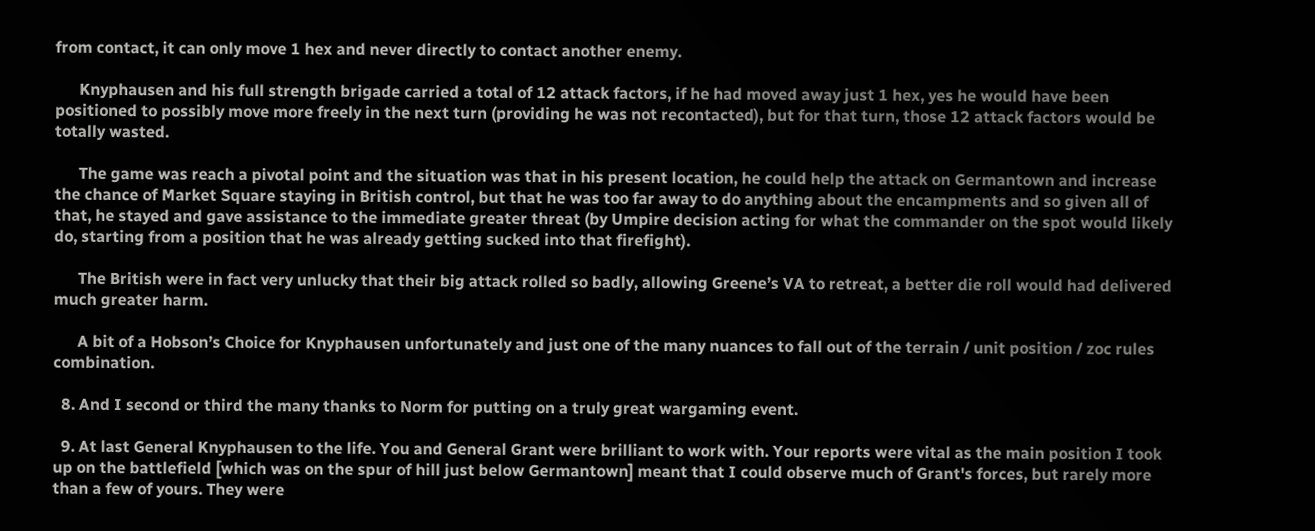from contact, it can only move 1 hex and never directly to contact another enemy.

      Knyphausen and his full strength brigade carried a total of 12 attack factors, if he had moved away just 1 hex, yes he would have been positioned to possibly move more freely in the next turn (providing he was not recontacted), but for that turn, those 12 attack factors would be totally wasted.

      The game was reach a pivotal point and the situation was that in his present location, he could help the attack on Germantown and increase the chance of Market Square staying in British control, but that he was too far away to do anything about the encampments and so given all of that, he stayed and gave assistance to the immediate greater threat (by Umpire decision acting for what the commander on the spot would likely do, starting from a position that he was already getting sucked into that firefight).

      The British were in fact very unlucky that their big attack rolled so badly, allowing Greene’s VA to retreat, a better die roll would had delivered much greater harm.

      A bit of a Hobson’s Choice for Knyphausen unfortunately and just one of the many nuances to fall out of the terrain / unit position / zoc rules combination.

  8. And I second or third the many thanks to Norm for putting on a truly great wargaming event.

  9. At last General Knyphausen to the life. You and General Grant were brilliant to work with. Your reports were vital as the main position I took up on the battlefield [which was on the spur of hill just below Germantown] meant that I could observe much of Grant's forces, but rarely more than a few of yours. They were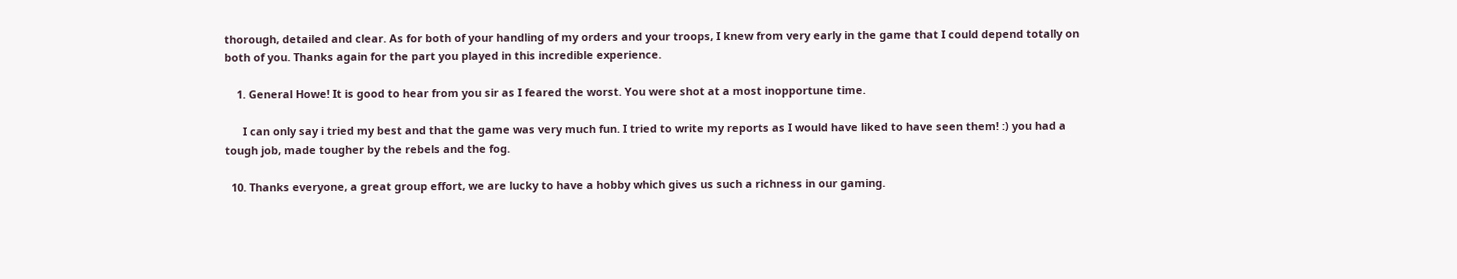thorough, detailed and clear. As for both of your handling of my orders and your troops, I knew from very early in the game that I could depend totally on both of you. Thanks again for the part you played in this incredible experience.

    1. General Howe! It is good to hear from you sir as I feared the worst. You were shot at a most inopportune time.

      I can only say i tried my best and that the game was very much fun. I tried to write my reports as I would have liked to have seen them! :) you had a tough job, made tougher by the rebels and the fog.

  10. Thanks everyone, a great group effort, we are lucky to have a hobby which gives us such a richness in our gaming.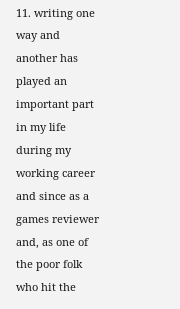11. writing one way and another has played an important part in my life during my working career and since as a games reviewer and, as one of the poor folk who hit the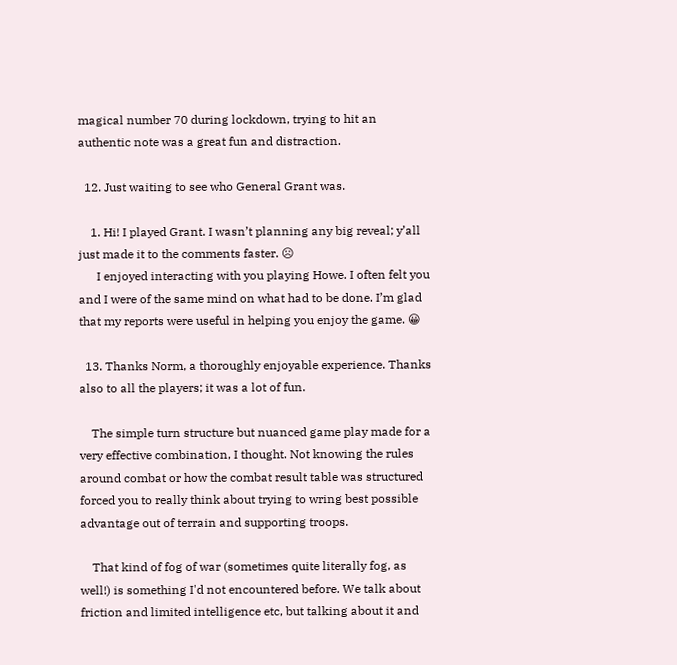magical number 70 during lockdown, trying to hit an authentic note was a great fun and distraction.

  12. Just waiting to see who General Grant was.

    1. Hi! I played Grant. I wasn’t planning any big reveal; y’all just made it to the comments faster. ☹
      I enjoyed interacting with you playing Howe. I often felt you and I were of the same mind on what had to be done. I’m glad that my reports were useful in helping you enjoy the game. 😀

  13. Thanks Norm, a thoroughly enjoyable experience. Thanks also to all the players; it was a lot of fun.

    The simple turn structure but nuanced game play made for a very effective combination, I thought. Not knowing the rules around combat or how the combat result table was structured forced you to really think about trying to wring best possible advantage out of terrain and supporting troops.

    That kind of fog of war (sometimes quite literally fog, as well!) is something I'd not encountered before. We talk about friction and limited intelligence etc, but talking about it and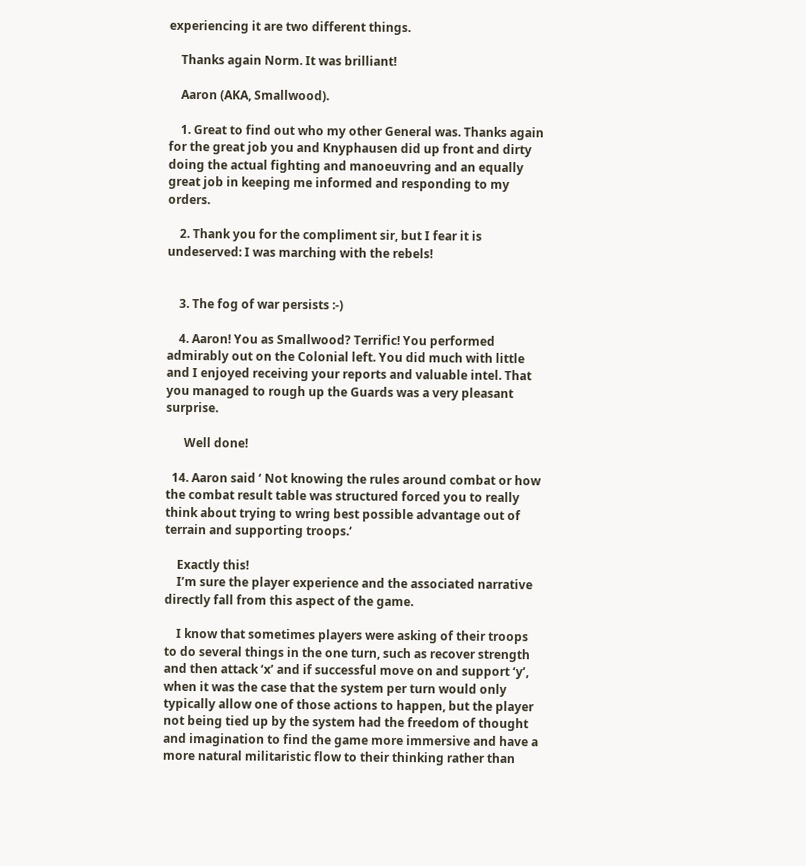experiencing it are two different things.

    Thanks again Norm. It was brilliant!

    Aaron (AKA, Smallwood).

    1. Great to find out who my other General was. Thanks again for the great job you and Knyphausen did up front and dirty doing the actual fighting and manoeuvring and an equally great job in keeping me informed and responding to my orders.

    2. Thank you for the compliment sir, but I fear it is undeserved: I was marching with the rebels!


    3. The fog of war persists :-)

    4. Aaron! You as Smallwood? Terrific! You performed admirably out on the Colonial left. You did much with little and I enjoyed receiving your reports and valuable intel. That you managed to rough up the Guards was a very pleasant surprise.

      Well done!

  14. Aaron said ‘ Not knowing the rules around combat or how the combat result table was structured forced you to really think about trying to wring best possible advantage out of terrain and supporting troops.‘

    Exactly this!
    I’m sure the player experience and the associated narrative directly fall from this aspect of the game.

    I know that sometimes players were asking of their troops to do several things in the one turn, such as recover strength and then attack ‘x’ and if successful move on and support ‘y’, when it was the case that the system per turn would only typically allow one of those actions to happen, but the player not being tied up by the system had the freedom of thought and imagination to find the game more immersive and have a more natural militaristic flow to their thinking rather than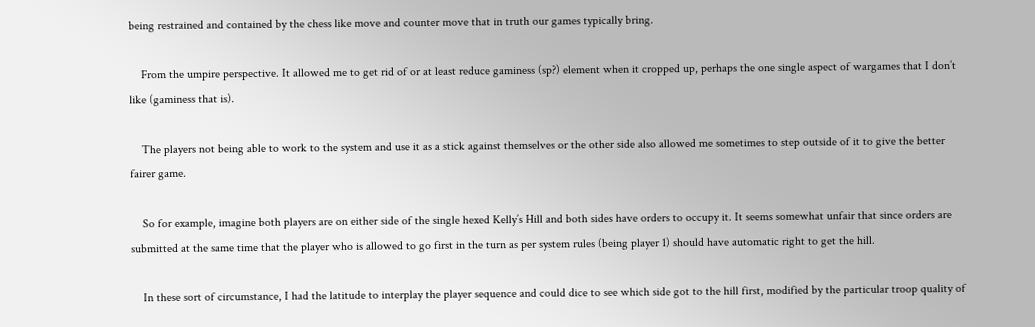being restrained and contained by the chess like move and counter move that in truth our games typically bring.

    From the umpire perspective. It allowed me to get rid of or at least reduce gaminess (sp?) element when it cropped up, perhaps the one single aspect of wargames that I don’t like (gaminess that is).

    The players not being able to work to the system and use it as a stick against themselves or the other side also allowed me sometimes to step outside of it to give the better fairer game.

    So for example, imagine both players are on either side of the single hexed Kelly’s Hill and both sides have orders to occupy it. It seems somewhat unfair that since orders are submitted at the same time that the player who is allowed to go first in the turn as per system rules (being player 1) should have automatic right to get the hill.

    In these sort of circumstance, I had the latitude to interplay the player sequence and could dice to see which side got to the hill first, modified by the particular troop quality of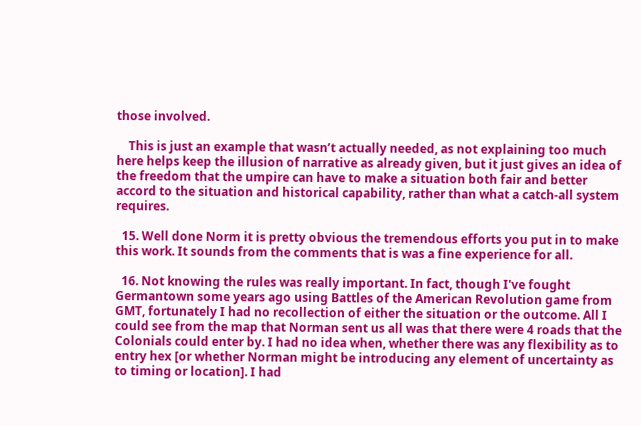those involved.

    This is just an example that wasn’t actually needed, as not explaining too much here helps keep the illusion of narrative as already given, but it just gives an idea of the freedom that the umpire can have to make a situation both fair and better accord to the situation and historical capability, rather than what a catch-all system requires.

  15. Well done Norm it is pretty obvious the tremendous efforts you put in to make this work. It sounds from the comments that is was a fine experience for all.

  16. Not knowing the rules was really important. In fact, though I've fought Germantown some years ago using Battles of the American Revolution game from GMT, fortunately I had no recollection of either the situation or the outcome. All I could see from the map that Norman sent us all was that there were 4 roads that the Colonials could enter by. I had no idea when, whether there was any flexibility as to entry hex [or whether Norman might be introducing any element of uncertainty as to timing or location]. I had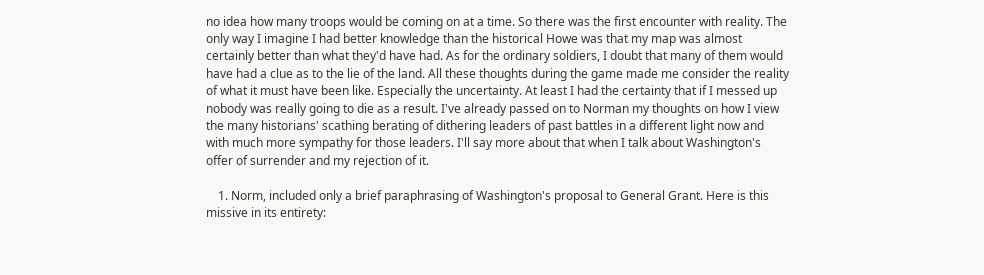no idea how many troops would be coming on at a time. So there was the first encounter with reality. The only way I imagine I had better knowledge than the historical Howe was that my map was almost certainly better than what they'd have had. As for the ordinary soldiers, I doubt that many of them would have had a clue as to the lie of the land. All these thoughts during the game made me consider the reality of what it must have been like. Especially the uncertainty. At least I had the certainty that if I messed up nobody was really going to die as a result. I've already passed on to Norman my thoughts on how I view the many historians' scathing berating of dithering leaders of past battles in a different light now and with much more sympathy for those leaders. I'll say more about that when I talk about Washington's offer of surrender and my rejection of it.

    1. Norm, included only a brief paraphrasing of Washington's proposal to General Grant. Here is this missive in its entirety: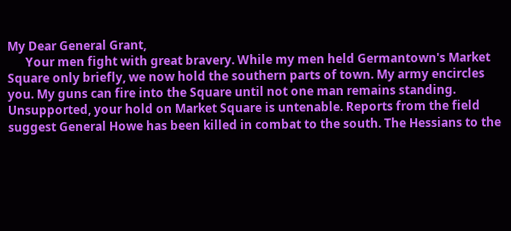My Dear General Grant,
      Your men fight with great bravery. While my men held Germantown's Market Square only briefly, we now hold the southern parts of town. My army encircles you. My guns can fire into the Square until not one man remains standing. Unsupported, your hold on Market Square is untenable. Reports from the field suggest General Howe has been killed in combat to the south. The Hessians to the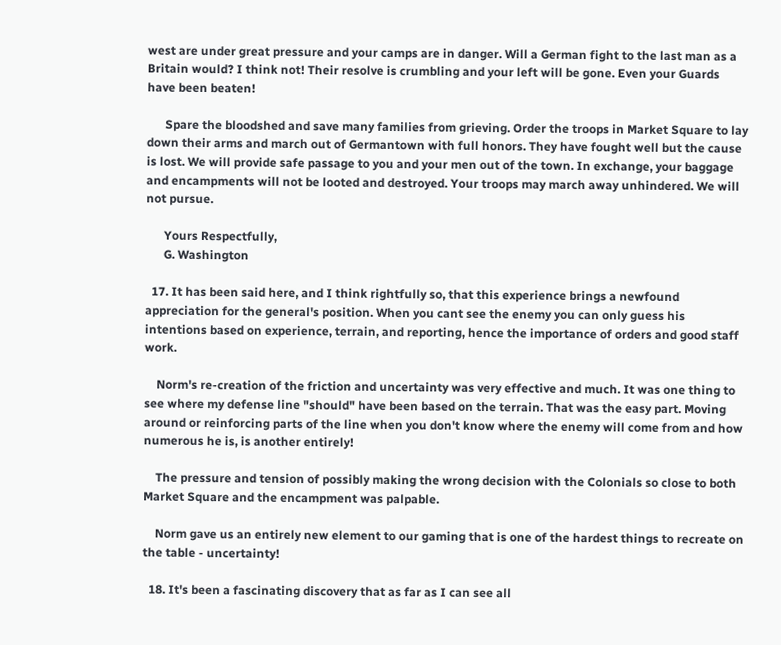west are under great pressure and your camps are in danger. Will a German fight to the last man as a Britain would? I think not! Their resolve is crumbling and your left will be gone. Even your Guards have been beaten!

      Spare the bloodshed and save many families from grieving. Order the troops in Market Square to lay down their arms and march out of Germantown with full honors. They have fought well but the cause is lost. We will provide safe passage to you and your men out of the town. In exchange, your baggage and encampments will not be looted and destroyed. Your troops may march away unhindered. We will not pursue.

      Yours Respectfully,
      G. Washington

  17. It has been said here, and I think rightfully so, that this experience brings a newfound appreciation for the general's position. When you cant see the enemy you can only guess his intentions based on experience, terrain, and reporting, hence the importance of orders and good staff work.

    Norm's re-creation of the friction and uncertainty was very effective and much. It was one thing to see where my defense line "should" have been based on the terrain. That was the easy part. Moving around or reinforcing parts of the line when you don't know where the enemy will come from and how numerous he is, is another entirely!

    The pressure and tension of possibly making the wrong decision with the Colonials so close to both Market Square and the encampment was palpable.

    Norm gave us an entirely new element to our gaming that is one of the hardest things to recreate on the table - uncertainty!

  18. It's been a fascinating discovery that as far as I can see all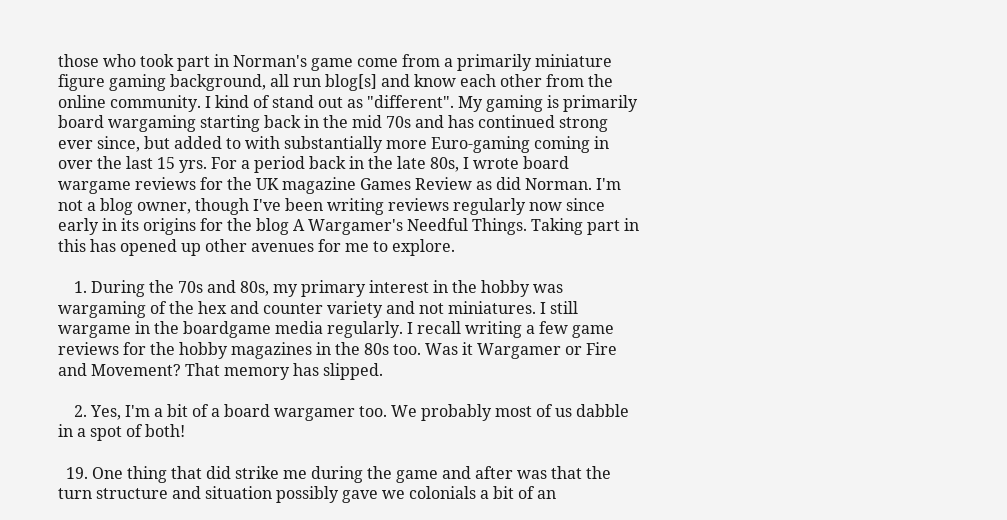those who took part in Norman's game come from a primarily miniature figure gaming background, all run blog[s] and know each other from the online community. I kind of stand out as "different". My gaming is primarily board wargaming starting back in the mid 70s and has continued strong ever since, but added to with substantially more Euro-gaming coming in over the last 15 yrs. For a period back in the late 80s, I wrote board wargame reviews for the UK magazine Games Review as did Norman. I'm not a blog owner, though I've been writing reviews regularly now since early in its origins for the blog A Wargamer's Needful Things. Taking part in this has opened up other avenues for me to explore.

    1. During the 70s and 80s, my primary interest in the hobby was wargaming of the hex and counter variety and not miniatures. I still wargame in the boardgame media regularly. I recall writing a few game reviews for the hobby magazines in the 80s too. Was it Wargamer or Fire and Movement? That memory has slipped.

    2. Yes, I'm a bit of a board wargamer too. We probably most of us dabble in a spot of both!

  19. One thing that did strike me during the game and after was that the turn structure and situation possibly gave we colonials a bit of an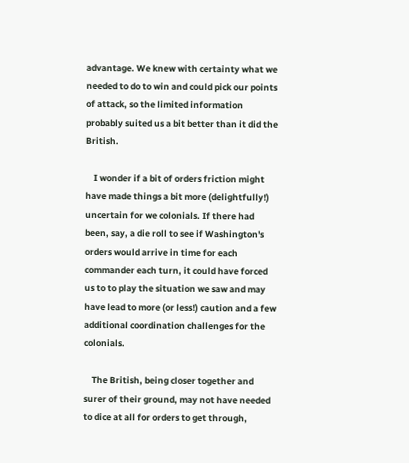advantage. We knew with certainty what we needed to do to win and could pick our points of attack, so the limited information probably suited us a bit better than it did the British.

    I wonder if a bit of orders friction might have made things a bit more (delightfully!) uncertain for we colonials. If there had been, say, a die roll to see if Washington's orders would arrive in time for each commander each turn, it could have forced us to to play the situation we saw and may have lead to more (or less!) caution and a few additional coordination challenges for the colonials.

    The British, being closer together and surer of their ground, may not have needed to dice at all for orders to get through,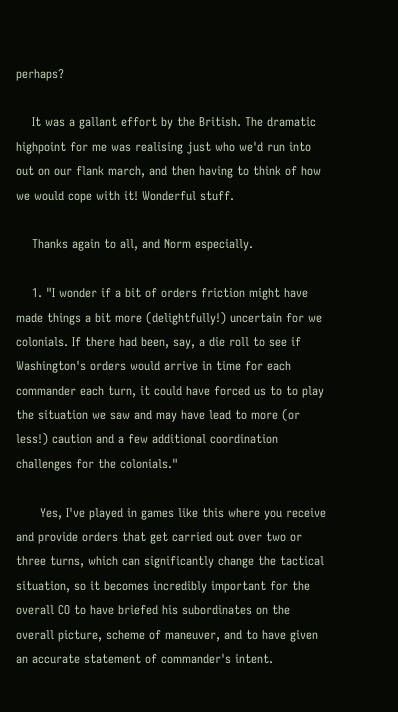perhaps?

    It was a gallant effort by the British. The dramatic highpoint for me was realising just who we'd run into out on our flank march, and then having to think of how we would cope with it! Wonderful stuff.

    Thanks again to all, and Norm especially.

    1. "I wonder if a bit of orders friction might have made things a bit more (delightfully!) uncertain for we colonials. If there had been, say, a die roll to see if Washington's orders would arrive in time for each commander each turn, it could have forced us to to play the situation we saw and may have lead to more (or less!) caution and a few additional coordination challenges for the colonials."

      Yes, I've played in games like this where you receive and provide orders that get carried out over two or three turns, which can significantly change the tactical situation, so it becomes incredibly important for the overall CO to have briefed his subordinates on the overall picture, scheme of maneuver, and to have given an accurate statement of commander's intent.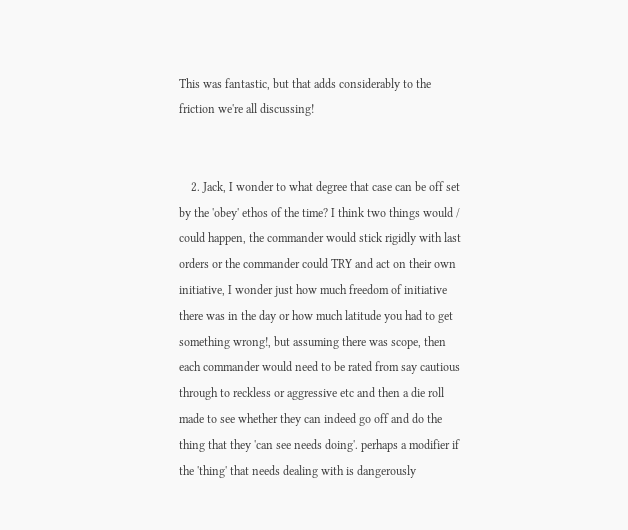This was fantastic, but that adds considerably to the friction we're all discussing!


    2. Jack, I wonder to what degree that case can be off set by the 'obey' ethos of the time? I think two things would / could happen, the commander would stick rigidly with last orders or the commander could TRY and act on their own initiative, I wonder just how much freedom of initiative there was in the day or how much latitude you had to get something wrong!, but assuming there was scope, then each commander would need to be rated from say cautious through to reckless or aggressive etc and then a die roll made to see whether they can indeed go off and do the thing that they 'can see needs doing'. perhaps a modifier if the 'thing' that needs dealing with is dangerously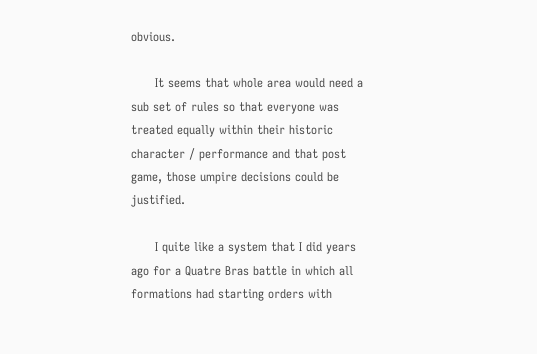obvious.

      It seems that whole area would need a sub set of rules so that everyone was treated equally within their historic character / performance and that post game, those umpire decisions could be justified.

      I quite like a system that I did years ago for a Quatre Bras battle in which all formations had starting orders with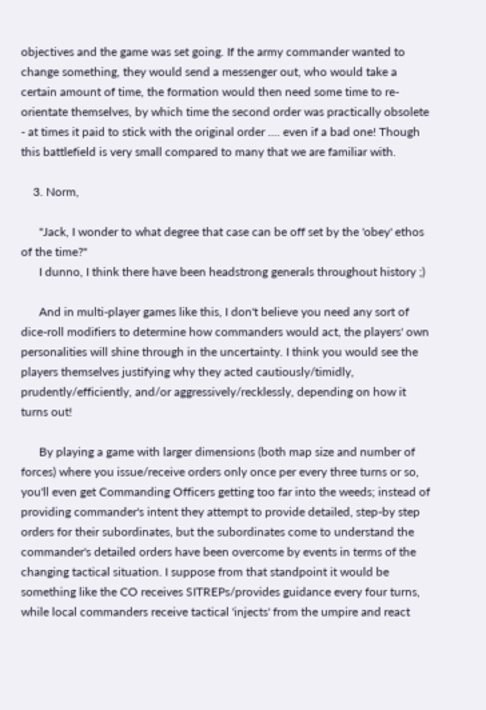objectives and the game was set going. If the army commander wanted to change something, they would send a messenger out, who would take a certain amount of time, the formation would then need some time to re-orientate themselves, by which time the second order was practically obsolete - at times it paid to stick with the original order .... even if a bad one! Though this battlefield is very small compared to many that we are familiar with.

    3. Norm,

      "Jack, I wonder to what degree that case can be off set by the 'obey' ethos of the time?"
      I dunno, I think there have been headstrong generals throughout history ;)

      And in multi-player games like this, I don't believe you need any sort of dice-roll modifiers to determine how commanders would act, the players' own personalities will shine through in the uncertainty. I think you would see the players themselves justifying why they acted cautiously/timidly, prudently/efficiently, and/or aggressively/recklessly, depending on how it turns out!

      By playing a game with larger dimensions (both map size and number of forces) where you issue/receive orders only once per every three turns or so, you'll even get Commanding Officers getting too far into the weeds; instead of providing commander's intent they attempt to provide detailed, step-by step orders for their subordinates, but the subordinates come to understand the commander's detailed orders have been overcome by events in terms of the changing tactical situation. I suppose from that standpoint it would be something like the CO receives SITREPs/provides guidance every four turns, while local commanders receive tactical 'injects' from the umpire and react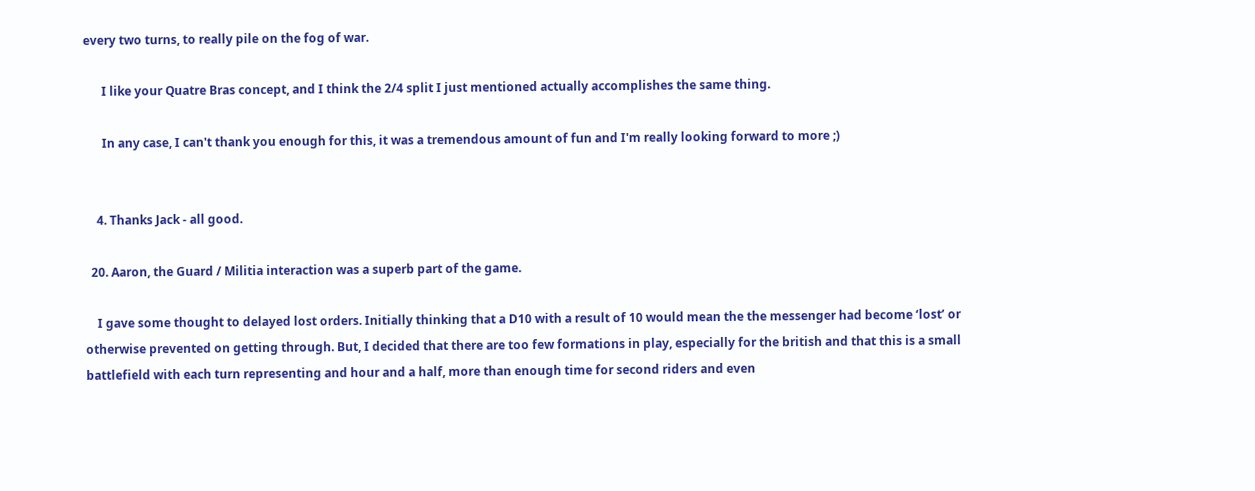every two turns, to really pile on the fog of war.

      I like your Quatre Bras concept, and I think the 2/4 split I just mentioned actually accomplishes the same thing.

      In any case, I can't thank you enough for this, it was a tremendous amount of fun and I'm really looking forward to more ;)


    4. Thanks Jack - all good.

  20. Aaron, the Guard / Militia interaction was a superb part of the game.

    I gave some thought to delayed lost orders. Initially thinking that a D10 with a result of 10 would mean the the messenger had become ‘lost’ or otherwise prevented on getting through. But, I decided that there are too few formations in play, especially for the british and that this is a small battlefield with each turn representing and hour and a half, more than enough time for second riders and even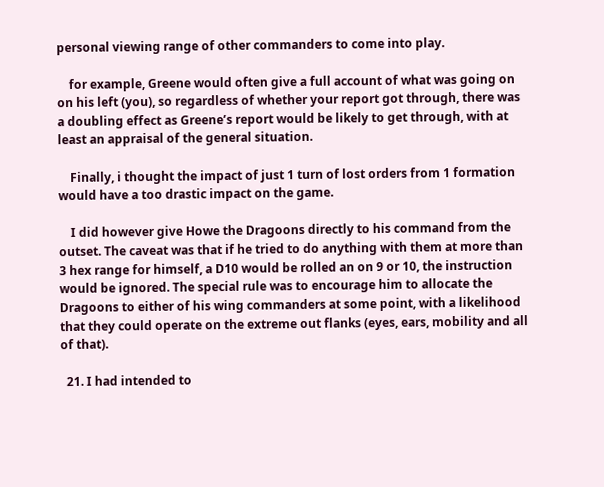personal viewing range of other commanders to come into play.

    for example, Greene would often give a full account of what was going on on his left (you), so regardless of whether your report got through, there was a doubling effect as Greene’s report would be likely to get through, with at least an appraisal of the general situation.

    Finally, i thought the impact of just 1 turn of lost orders from 1 formation would have a too drastic impact on the game.

    I did however give Howe the Dragoons directly to his command from the outset. The caveat was that if he tried to do anything with them at more than 3 hex range for himself, a D10 would be rolled an on 9 or 10, the instruction would be ignored. The special rule was to encourage him to allocate the Dragoons to either of his wing commanders at some point, with a likelihood that they could operate on the extreme out flanks (eyes, ears, mobility and all of that).

  21. I had intended to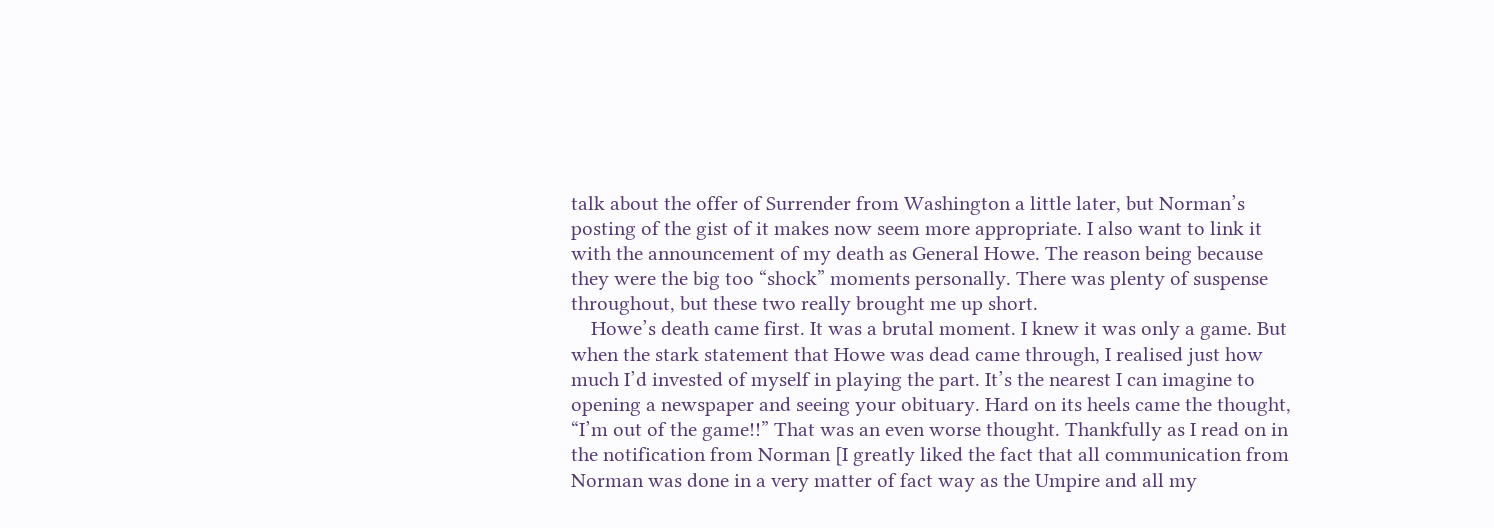talk about the offer of Surrender from Washington a little later, but Norman’s posting of the gist of it makes now seem more appropriate. I also want to link it with the announcement of my death as General Howe. The reason being because they were the big too “shock” moments personally. There was plenty of suspense throughout, but these two really brought me up short.
    Howe’s death came first. It was a brutal moment. I knew it was only a game. But when the stark statement that Howe was dead came through, I realised just how much I’d invested of myself in playing the part. It’s the nearest I can imagine to opening a newspaper and seeing your obituary. Hard on its heels came the thought, “I’m out of the game!!” That was an even worse thought. Thankfully as I read on in the notification from Norman [I greatly liked the fact that all communication from Norman was done in a very matter of fact way as the Umpire and all my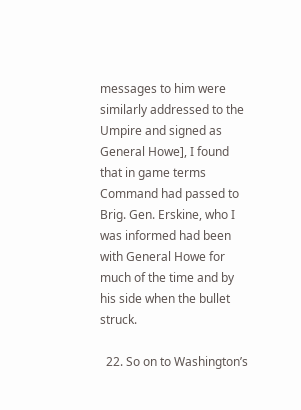messages to him were similarly addressed to the Umpire and signed as General Howe], I found that in game terms Command had passed to Brig. Gen. Erskine, who I was informed had been with General Howe for much of the time and by his side when the bullet struck.

  22. So on to Washington’s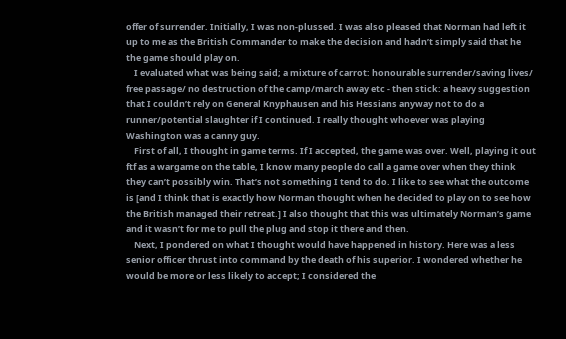offer of surrender. Initially, I was non-plussed. I was also pleased that Norman had left it up to me as the British Commander to make the decision and hadn’t simply said that he the game should play on.
    I evaluated what was being said; a mixture of carrot: honourable surrender/saving lives/ free passage/ no destruction of the camp/march away etc - then stick: a heavy suggestion that I couldn’t rely on General Knyphausen and his Hessians anyway not to do a runner/potential slaughter if I continued. I really thought whoever was playing Washington was a canny guy.
    First of all, I thought in game terms. If I accepted, the game was over. Well, playing it out ftf as a wargame on the table, I know many people do call a game over when they think they can’t possibly win. That’s not something I tend to do. I like to see what the outcome is [and I think that is exactly how Norman thought when he decided to play on to see how the British managed their retreat.] I also thought that this was ultimately Norman’s game and it wasn’t for me to pull the plug and stop it there and then.
    Next, I pondered on what I thought would have happened in history. Here was a less senior officer thrust into command by the death of his superior. I wondered whether he would be more or less likely to accept; I considered the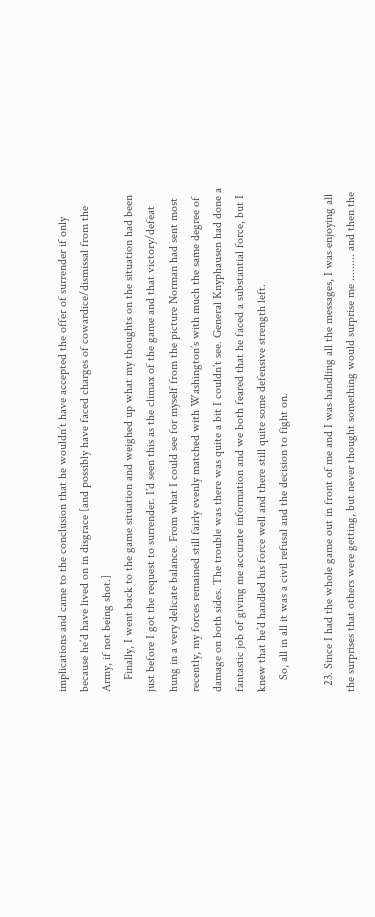implications and came to the conclusion that he wouldn’t have accepted the offer of surrender if only because he’d have lived on in disgrace [and possibly have faced charges of cowardice/dismissal from the Army, if not being shot.]
    Finally, I went back to the game situation and weighed up what my thoughts on the situation had been just before I got the request to surrender. I’d seen this as the climax of the game and that victory/defeat hung in a very delicate balance. From what I could see for myself from the picture Norman had sent most recently, my forces remained still fairly evenly matched with Washington’s with much the same degree of damage on both sides. The trouble was there was quite a bit I couldn’t see. General Knyphausen had done a fantastic job of giving me accurate information and we both feared that he faced a substantial force, but I knew that he’d handled his force well and there still quite some defensive strength left.
    So, all in all it was a civil refusal and the decision to fight on.

  23. Since I had the whole game out in front of me and I was handling all the messages, I was enjoying all the surprises that others were getting, but never thought something would surprise me ......... and then the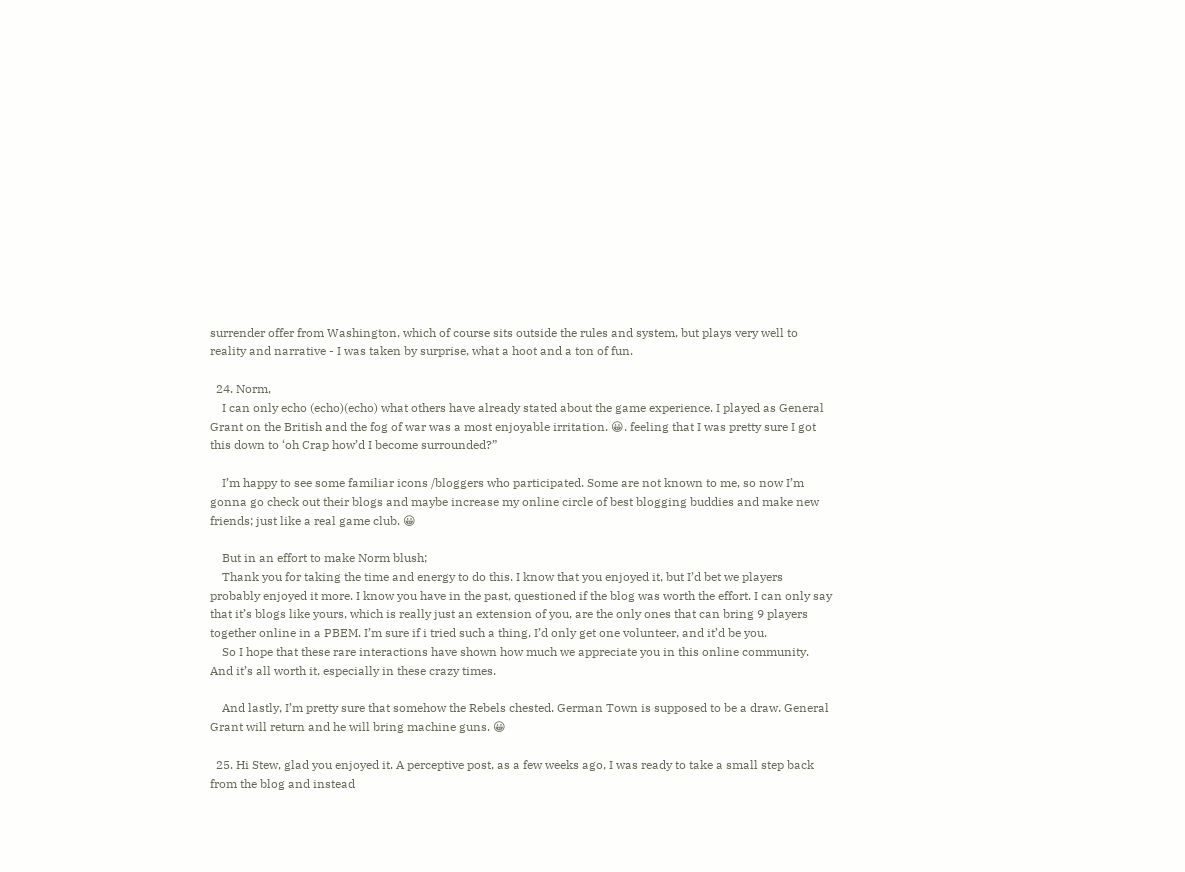surrender offer from Washington, which of course sits outside the rules and system, but plays very well to reality and narrative - I was taken by surprise, what a hoot and a ton of fun.

  24. Norm,
    I can only echo (echo)(echo) what others have already stated about the game experience. I played as General Grant on the British and the fog of war was a most enjoyable irritation. 😀. feeling that I was pretty sure I got this down to ‘oh Crap how’d I become surrounded?”

    I’m happy to see some familiar icons /bloggers who participated. Some are not known to me, so now I’m gonna go check out their blogs and maybe increase my online circle of best blogging buddies and make new friends; just like a real game club. 😀

    But in an effort to make Norm blush;
    Thank you for taking the time and energy to do this. I know that you enjoyed it, but I’d bet we players probably enjoyed it more. I know you have in the past, questioned if the blog was worth the effort. I can only say that it’s blogs like yours, which is really just an extension of you, are the only ones that can bring 9 players together online in a PBEM. I’m sure if i tried such a thing, I’d only get one volunteer, and it’d be you.
    So I hope that these rare interactions have shown how much we appreciate you in this online community. And it’s all worth it, especially in these crazy times.

    And lastly, I’m pretty sure that somehow the Rebels chested. German Town is supposed to be a draw. General Grant will return and he will bring machine guns. 😀

  25. Hi Stew, glad you enjoyed it. A perceptive post, as a few weeks ago, I was ready to take a small step back from the blog and instead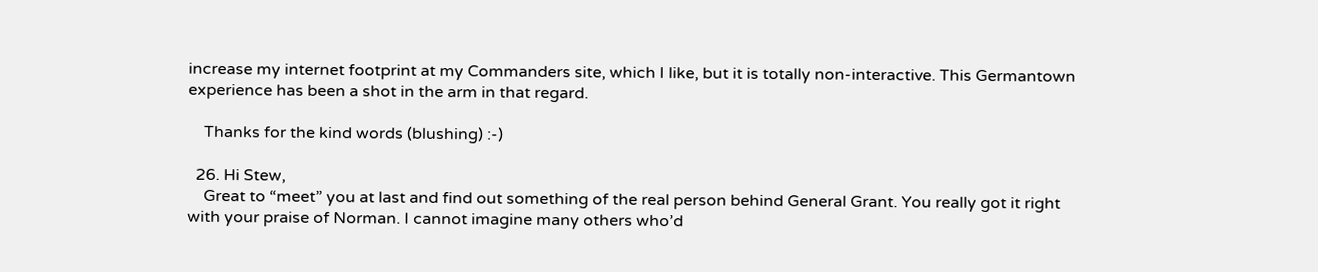increase my internet footprint at my Commanders site, which I like, but it is totally non-interactive. This Germantown experience has been a shot in the arm in that regard.

    Thanks for the kind words (blushing) :-)

  26. Hi Stew,
    Great to “meet” you at last and find out something of the real person behind General Grant. You really got it right with your praise of Norman. I cannot imagine many others who’d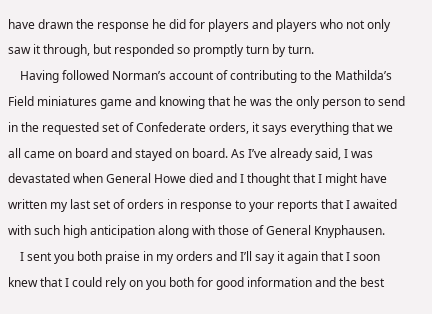have drawn the response he did for players and players who not only saw it through, but responded so promptly turn by turn.
    Having followed Norman’s account of contributing to the Mathilda’s Field miniatures game and knowing that he was the only person to send in the requested set of Confederate orders, it says everything that we all came on board and stayed on board. As I’ve already said, I was devastated when General Howe died and I thought that I might have written my last set of orders in response to your reports that I awaited with such high anticipation along with those of General Knyphausen.
    I sent you both praise in my orders and I’ll say it again that I soon knew that I could rely on you both for good information and the best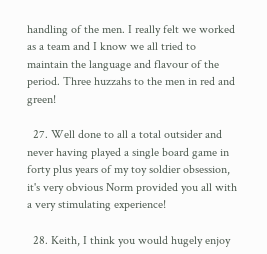handling of the men. I really felt we worked as a team and I know we all tried to maintain the language and flavour of the period. Three huzzahs to the men in red and green!

  27. Well done to all a total outsider and never having played a single board game in forty plus years of my toy soldier obsession, it's very obvious Norm provided you all with a very stimulating experience!

  28. Keith, I think you would hugely enjoy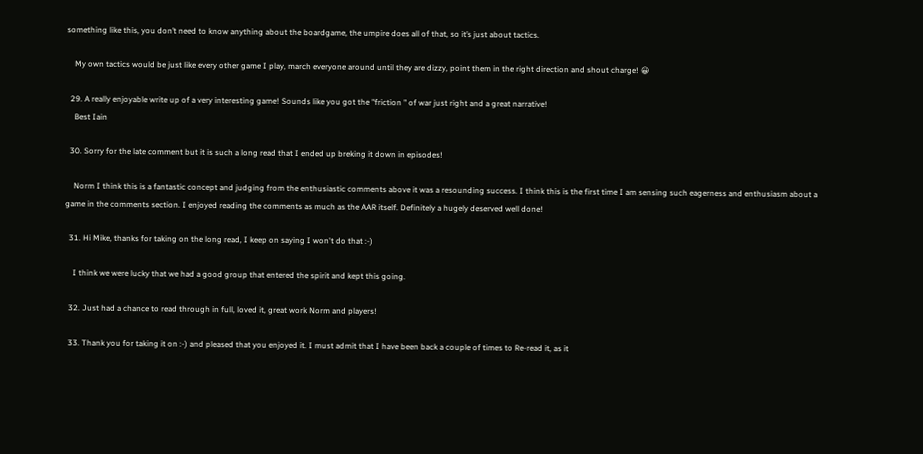something like this, you don’t need to know anything about the boardgame, the umpire does all of that, so it’s just about tactics.

    My own tactics would be just like every other game I play, march everyone around until they are dizzy, point them in the right direction and shout charge! 😀

  29. A really enjoyable write up of a very interesting game! Sounds like you got the "friction " of war just right and a great narrative!
    Best Iain

  30. Sorry for the late comment but it is such a long read that I ended up breking it down in episodes!

    Norm I think this is a fantastic concept and judging from the enthusiastic comments above it was a resounding success. I think this is the first time I am sensing such eagerness and enthusiasm about a game in the comments section. I enjoyed reading the comments as much as the AAR itself. Definitely a hugely deserved well done!

  31. Hi Mike, thanks for taking on the long read, I keep on saying I won't do that :-)

    I think we were lucky that we had a good group that entered the spirit and kept this going.

  32. Just had a chance to read through in full, loved it, great work Norm and players!

  33. Thank you for taking it on :-) and pleased that you enjoyed it. I must admit that I have been back a couple of times to Re-read it, as it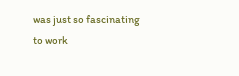was just so fascinating to work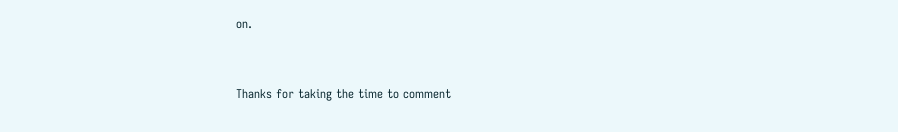on.


Thanks for taking the time to comment